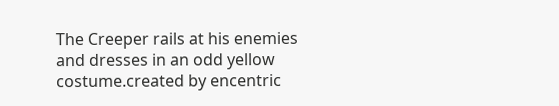The Creeper rails at his enemies and dresses in an odd yellow costume.created by encentric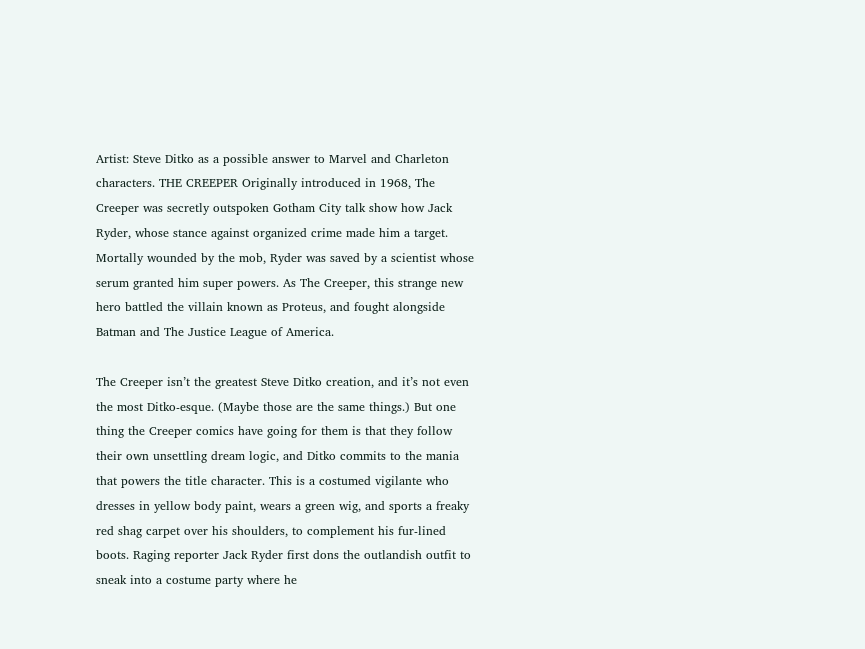Artist: Steve Ditko as a possible answer to Marvel and Charleton characters. THE CREEPER Originally introduced in 1968, The Creeper was secretly outspoken Gotham City talk show how Jack Ryder, whose stance against organized crime made him a target. Mortally wounded by the mob, Ryder was saved by a scientist whose serum granted him super powers. As The Creeper, this strange new hero battled the villain known as Proteus, and fought alongside Batman and The Justice League of America.

The Creeper isn’t the greatest Steve Ditko creation, and it’s not even the most Ditko-esque. (Maybe those are the same things.) But one thing the Creeper comics have going for them is that they follow their own unsettling dream logic, and Ditko commits to the mania that powers the title character. This is a costumed vigilante who dresses in yellow body paint, wears a green wig, and sports a freaky red shag carpet over his shoulders, to complement his fur-lined boots. Raging reporter Jack Ryder first dons the outlandish outfit to sneak into a costume party where he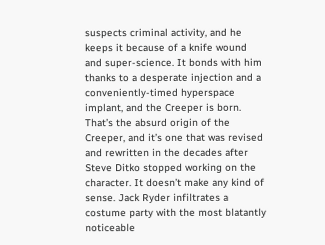suspects criminal activity, and he keeps it because of a knife wound and super-science. It bonds with him thanks to a desperate injection and a conveniently-timed hyperspace implant, and the Creeper is born. That’s the absurd origin of the Creeper, and it’s one that was revised and rewritten in the decades after Steve Ditko stopped working on the character. It doesn’t make any kind of sense. Jack Ryder infiltrates a costume party with the most blatantly noticeable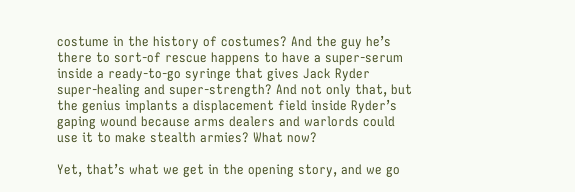costume in the history of costumes? And the guy he’s there to sort-of rescue happens to have a super-serum inside a ready-to-go syringe that gives Jack Ryder super-healing and super-strength? And not only that, but the genius implants a displacement field inside Ryder’s gaping wound because arms dealers and warlords could use it to make stealth armies? What now?

Yet, that’s what we get in the opening story, and we go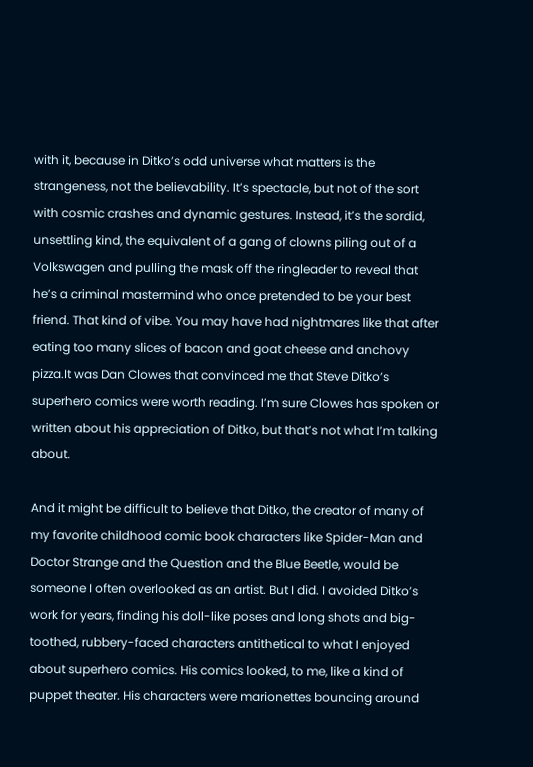with it, because in Ditko’s odd universe what matters is the strangeness, not the believability. It’s spectacle, but not of the sort with cosmic crashes and dynamic gestures. Instead, it’s the sordid, unsettling kind, the equivalent of a gang of clowns piling out of a Volkswagen and pulling the mask off the ringleader to reveal that he’s a criminal mastermind who once pretended to be your best friend. That kind of vibe. You may have had nightmares like that after eating too many slices of bacon and goat cheese and anchovy pizza.It was Dan Clowes that convinced me that Steve Ditko’s superhero comics were worth reading. I’m sure Clowes has spoken or written about his appreciation of Ditko, but that’s not what I’m talking about.

And it might be difficult to believe that Ditko, the creator of many of my favorite childhood comic book characters like Spider-Man and Doctor Strange and the Question and the Blue Beetle, would be someone I often overlooked as an artist. But I did. I avoided Ditko’s work for years, finding his doll-like poses and long shots and big-toothed, rubbery-faced characters antithetical to what I enjoyed about superhero comics. His comics looked, to me, like a kind of puppet theater. His characters were marionettes bouncing around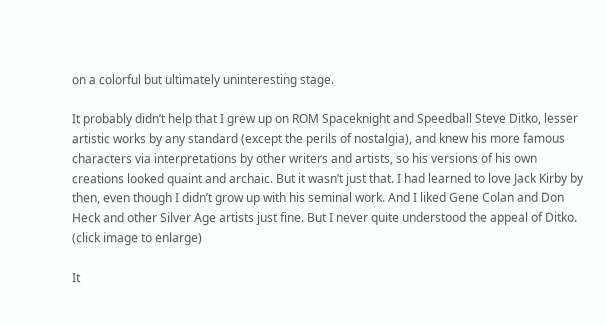on a colorful but ultimately uninteresting stage.

It probably didn’t help that I grew up on ROM Spaceknight and Speedball Steve Ditko, lesser artistic works by any standard (except the perils of nostalgia), and knew his more famous characters via interpretations by other writers and artists, so his versions of his own creations looked quaint and archaic. But it wasn’t just that. I had learned to love Jack Kirby by then, even though I didn’t grow up with his seminal work. And I liked Gene Colan and Don Heck and other Silver Age artists just fine. But I never quite understood the appeal of Ditko. (click image to enlarge)

It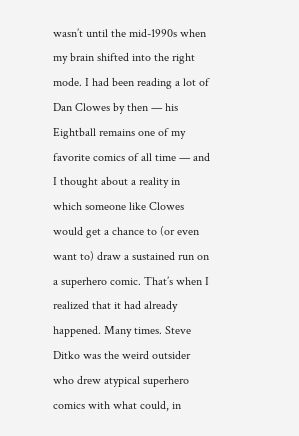wasn’t until the mid-1990s when my brain shifted into the right mode. I had been reading a lot of Dan Clowes by then — his Eightball remains one of my favorite comics of all time — and I thought about a reality in which someone like Clowes would get a chance to (or even want to) draw a sustained run on a superhero comic. That’s when I realized that it had already happened. Many times. Steve Ditko was the weird outsider who drew atypical superhero comics with what could, in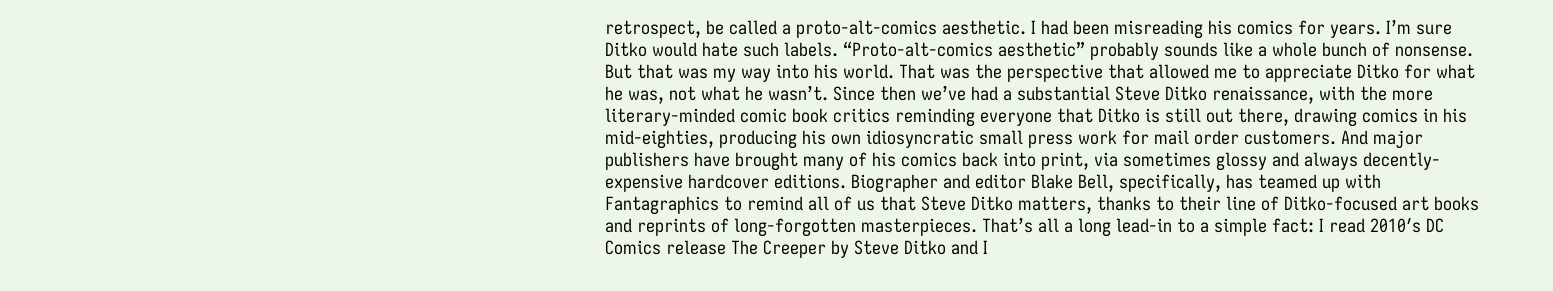retrospect, be called a proto-alt-comics aesthetic. I had been misreading his comics for years. I’m sure Ditko would hate such labels. “Proto-alt-comics aesthetic” probably sounds like a whole bunch of nonsense. But that was my way into his world. That was the perspective that allowed me to appreciate Ditko for what he was, not what he wasn’t. Since then we’ve had a substantial Steve Ditko renaissance, with the more literary-minded comic book critics reminding everyone that Ditko is still out there, drawing comics in his mid-eighties, producing his own idiosyncratic small press work for mail order customers. And major publishers have brought many of his comics back into print, via sometimes glossy and always decently-expensive hardcover editions. Biographer and editor Blake Bell, specifically, has teamed up with Fantagraphics to remind all of us that Steve Ditko matters, thanks to their line of Ditko-focused art books and reprints of long-forgotten masterpieces. That’s all a long lead-in to a simple fact: I read 2010′s DC Comics release The Creeper by Steve Ditko and I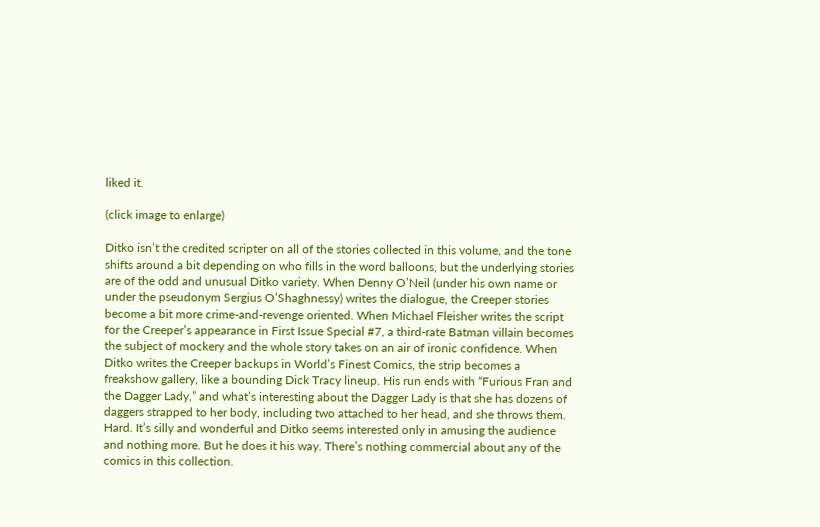liked it.

(click image to enlarge)

Ditko isn’t the credited scripter on all of the stories collected in this volume, and the tone shifts around a bit depending on who fills in the word balloons, but the underlying stories are of the odd and unusual Ditko variety. When Denny O’Neil (under his own name or under the pseudonym Sergius O’Shaghnessy) writes the dialogue, the Creeper stories become a bit more crime-and-revenge oriented. When Michael Fleisher writes the script for the Creeper’s appearance in First Issue Special #7, a third-rate Batman villain becomes the subject of mockery and the whole story takes on an air of ironic confidence. When Ditko writes the Creeper backups in World’s Finest Comics, the strip becomes a freakshow gallery, like a bounding Dick Tracy lineup. His run ends with “Furious Fran and the Dagger Lady,” and what’s interesting about the Dagger Lady is that she has dozens of daggers strapped to her body, including two attached to her head, and she throws them. Hard. It’s silly and wonderful and Ditko seems interested only in amusing the audience and nothing more. But he does it his way. There’s nothing commercial about any of the comics in this collection.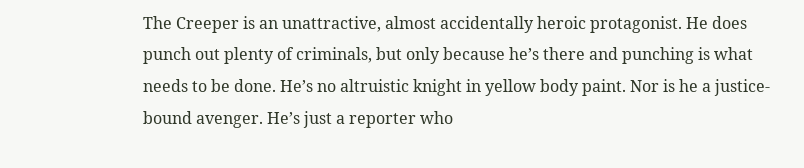The Creeper is an unattractive, almost accidentally heroic protagonist. He does punch out plenty of criminals, but only because he’s there and punching is what needs to be done. He’s no altruistic knight in yellow body paint. Nor is he a justice-bound avenger. He’s just a reporter who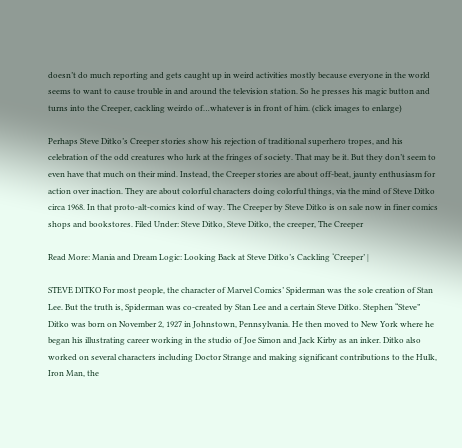doesn’t do much reporting and gets caught up in weird activities mostly because everyone in the world seems to want to cause trouble in and around the television station. So he presses his magic button and turns into the Creeper, cackling weirdo of…whatever is in front of him. (click images to enlarge)

Perhaps Steve Ditko’s Creeper stories show his rejection of traditional superhero tropes, and his celebration of the odd creatures who lurk at the fringes of society. That may be it. But they don’t seem to even have that much on their mind. Instead, the Creeper stories are about off-beat, jaunty enthusiasm for action over inaction. They are about colorful characters doing colorful things, via the mind of Steve Ditko circa 1968. In that proto-alt-comics kind of way. The Creeper by Steve Ditko is on sale now in finer comics shops and bookstores. Filed Under: Steve Ditko, Steve Ditko, the creeper, The Creeper

Read More: Mania and Dream Logic: Looking Back at Steve Ditko’s Cackling ‘Creeper’ |

STEVE DITKO For most people, the character of Marvel Comics’ Spiderman was the sole creation of Stan Lee. But the truth is, Spiderman was co-created by Stan Lee and a certain Steve Ditko. Stephen “Steve” Ditko was born on November 2, 1927 in Johnstown, Pennsylvania. He then moved to New York where he began his illustrating career working in the studio of Joe Simon and Jack Kirby as an inker. Ditko also worked on several characters including Doctor Strange and making significant contributions to the Hulk, Iron Man, the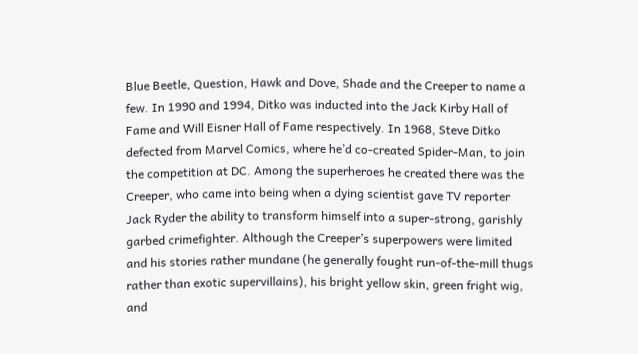Blue Beetle, Question, Hawk and Dove, Shade and the Creeper to name a few. In 1990 and 1994, Ditko was inducted into the Jack Kirby Hall of Fame and Will Eisner Hall of Fame respectively. In 1968, Steve Ditko defected from Marvel Comics, where he’d co-created Spider-Man, to join the competition at DC. Among the superheroes he created there was the Creeper, who came into being when a dying scientist gave TV reporter Jack Ryder the ability to transform himself into a super-strong, garishly garbed crimefighter. Although the Creeper’s superpowers were limited and his stories rather mundane (he generally fought run-of-the-mill thugs rather than exotic supervillains), his bright yellow skin, green fright wig, and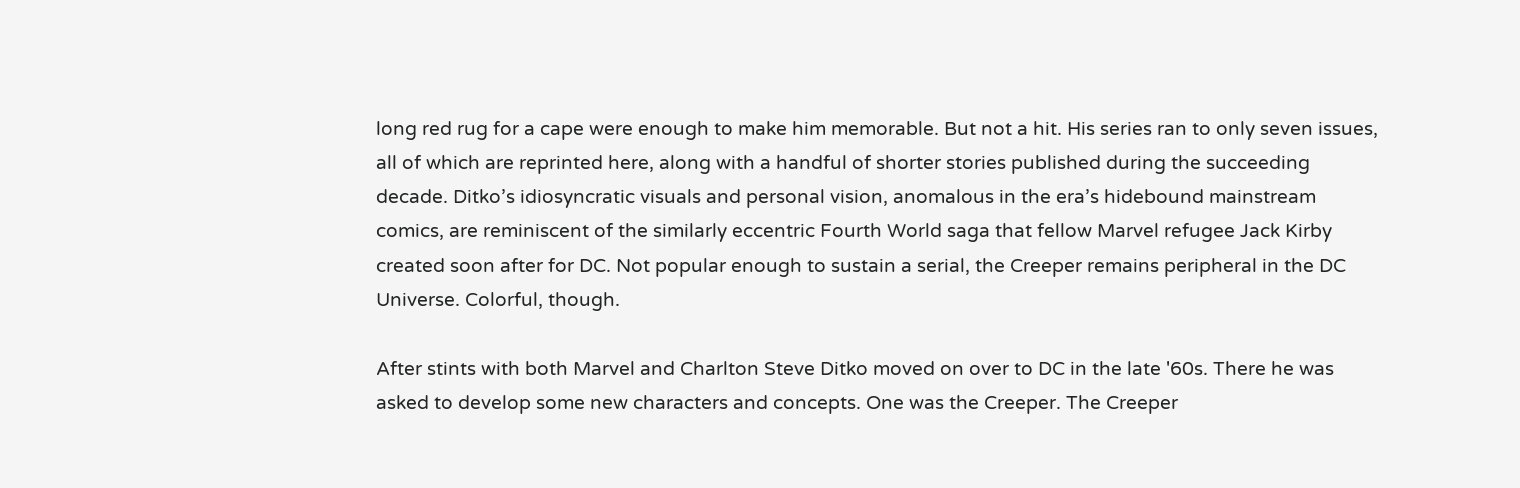long red rug for a cape were enough to make him memorable. But not a hit. His series ran to only seven issues, all of which are reprinted here, along with a handful of shorter stories published during the succeeding decade. Ditko’s idiosyncratic visuals and personal vision, anomalous in the era’s hidebound mainstream comics, are reminiscent of the similarly eccentric Fourth World saga that fellow Marvel refugee Jack Kirby created soon after for DC. Not popular enough to sustain a serial, the Creeper remains peripheral in the DC Universe. Colorful, though.

After stints with both Marvel and Charlton Steve Ditko moved on over to DC in the late '60s. There he was asked to develop some new characters and concepts. One was the Creeper. The Creeper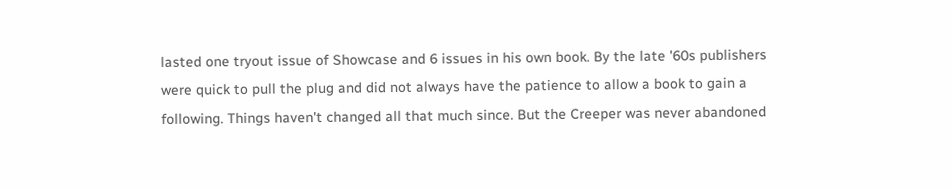lasted one tryout issue of Showcase and 6 issues in his own book. By the late '60s publishers were quick to pull the plug and did not always have the patience to allow a book to gain a following. Things haven't changed all that much since. But the Creeper was never abandoned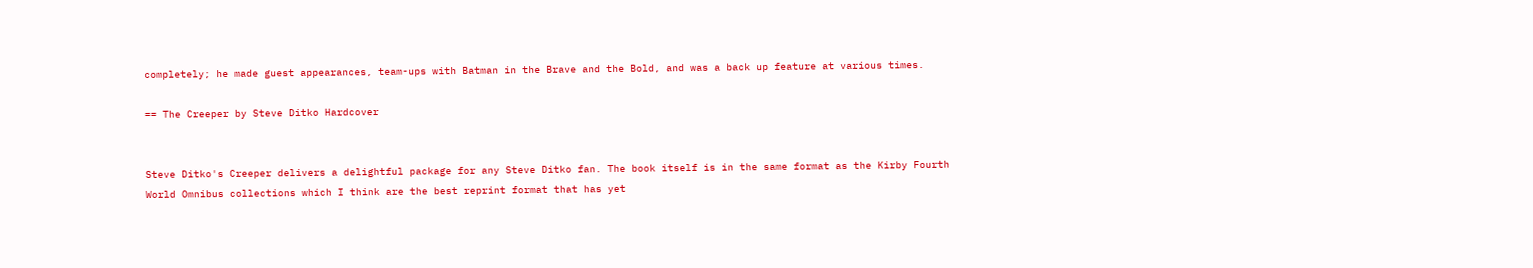completely; he made guest appearances, team-ups with Batman in the Brave and the Bold, and was a back up feature at various times.

== The Creeper by Steve Ditko Hardcover


Steve Ditko's Creeper delivers a delightful package for any Steve Ditko fan. The book itself is in the same format as the Kirby Fourth World Omnibus collections which I think are the best reprint format that has yet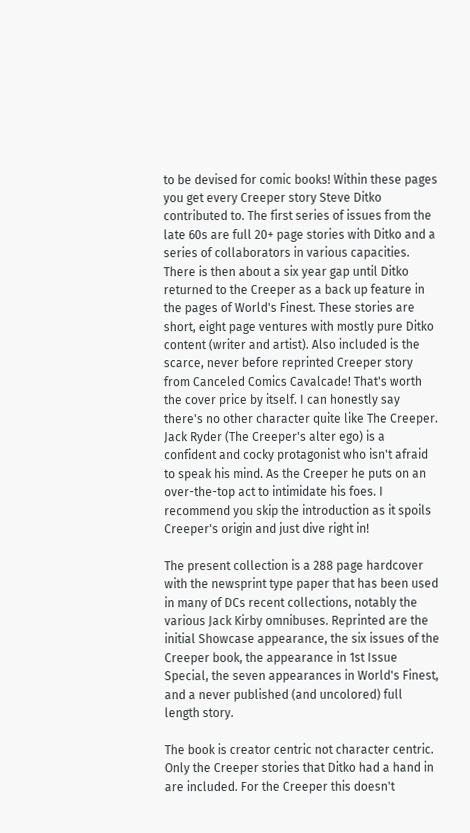to be devised for comic books! Within these pages you get every Creeper story Steve Ditko contributed to. The first series of issues from the late 60s are full 20+ page stories with Ditko and a series of collaborators in various capacities. There is then about a six year gap until Ditko returned to the Creeper as a back up feature in the pages of World's Finest. These stories are short, eight page ventures with mostly pure Ditko content (writer and artist). Also included is the scarce, never before reprinted Creeper story from Canceled Comics Cavalcade! That's worth the cover price by itself. I can honestly say there's no other character quite like The Creeper. Jack Ryder (The Creeper's alter ego) is a confident and cocky protagonist who isn't afraid to speak his mind. As the Creeper he puts on an over-the-top act to intimidate his foes. I recommend you skip the introduction as it spoils Creeper's origin and just dive right in!

The present collection is a 288 page hardcover with the newsprint type paper that has been used in many of DCs recent collections, notably the various Jack Kirby omnibuses. Reprinted are the initial Showcase appearance, the six issues of the Creeper book, the appearance in 1st Issue Special, the seven appearances in World's Finest, and a never published (and uncolored) full length story.

The book is creator centric not character centric. Only the Creeper stories that Ditko had a hand in are included. For the Creeper this doesn't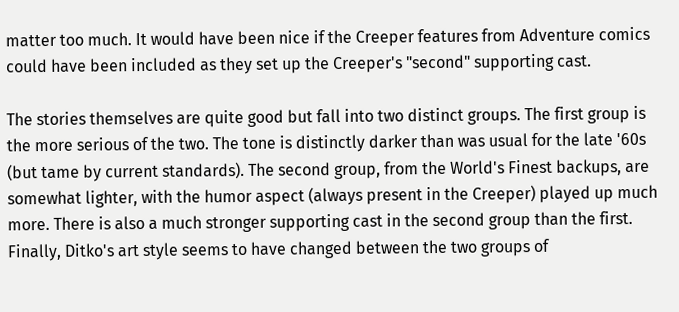matter too much. It would have been nice if the Creeper features from Adventure comics could have been included as they set up the Creeper's "second" supporting cast.

The stories themselves are quite good but fall into two distinct groups. The first group is the more serious of the two. The tone is distinctly darker than was usual for the late '60s (but tame by current standards). The second group, from the World's Finest backups, are somewhat lighter, with the humor aspect (always present in the Creeper) played up much more. There is also a much stronger supporting cast in the second group than the first. Finally, Ditko's art style seems to have changed between the two groups of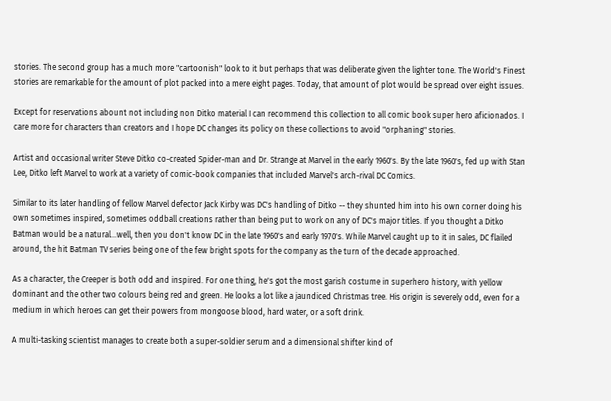stories. The second group has a much more "cartoonish" look to it but perhaps that was deliberate given the lighter tone. The World's Finest stories are remarkable for the amount of plot packed into a mere eight pages. Today, that amount of plot would be spread over eight issues.

Except for reservations abount not including non Ditko material I can recommend this collection to all comic book super hero aficionados. I care more for characters than creators and I hope DC changes its policy on these collections to avoid "orphaning" stories.

Artist and occasional writer Steve Ditko co-created Spider-man and Dr. Strange at Marvel in the early 1960's. By the late 1960's, fed up with Stan Lee, Ditko left Marvel to work at a variety of comic-book companies that included Marvel's arch-rival DC Comics.

Similar to its later handling of fellow Marvel defector Jack Kirby was DC's handling of Ditko -- they shunted him into his own corner doing his own sometimes inspired, sometimes oddball creations rather than being put to work on any of DC's major titles. If you thought a Ditko Batman would be a natural...well, then you don't know DC in the late 1960's and early 1970's. While Marvel caught up to it in sales, DC flailed around, the hit Batman TV series being one of the few bright spots for the company as the turn of the decade approached.

As a character, the Creeper is both odd and inspired. For one thing, he's got the most garish costume in superhero history, with yellow dominant and the other two colours being red and green. He looks a lot like a jaundiced Christmas tree. His origin is severely odd, even for a medium in which heroes can get their powers from mongoose blood, hard water, or a soft drink.

A multi-tasking scientist manages to create both a super-soldier serum and a dimensional shifter kind of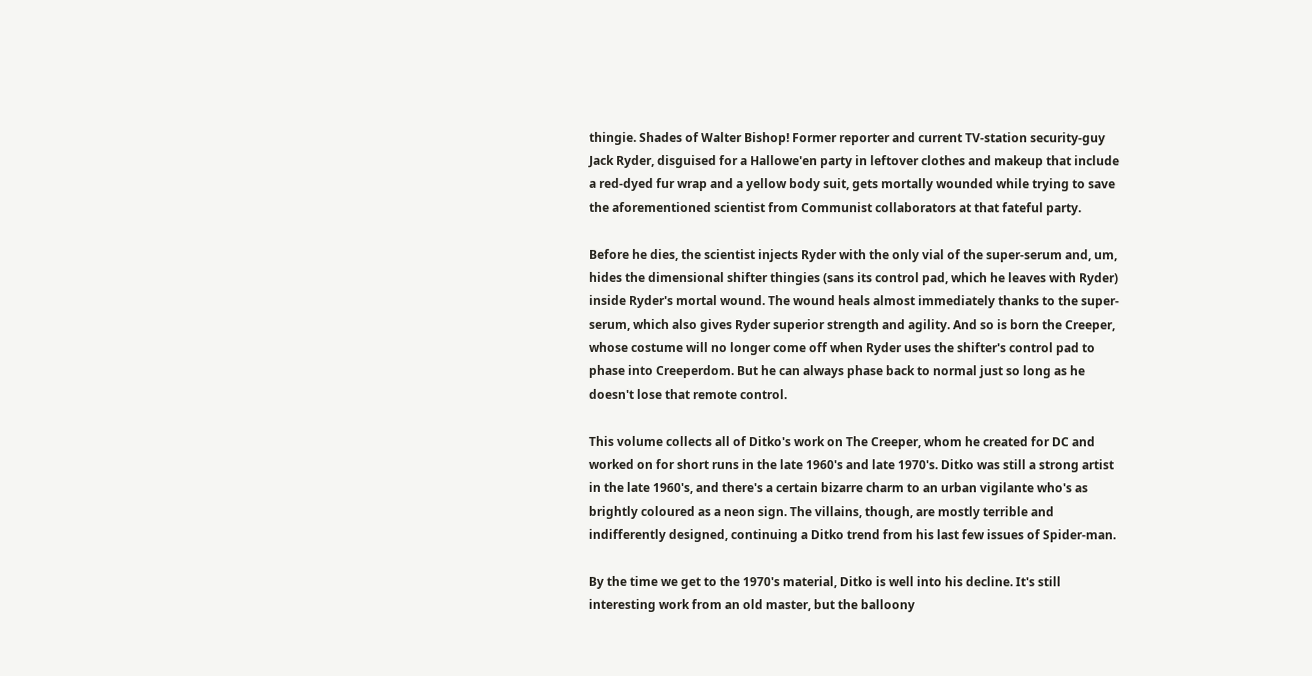thingie. Shades of Walter Bishop! Former reporter and current TV-station security-guy Jack Ryder, disguised for a Hallowe'en party in leftover clothes and makeup that include a red-dyed fur wrap and a yellow body suit, gets mortally wounded while trying to save the aforementioned scientist from Communist collaborators at that fateful party.

Before he dies, the scientist injects Ryder with the only vial of the super-serum and, um, hides the dimensional shifter thingies (sans its control pad, which he leaves with Ryder) inside Ryder's mortal wound. The wound heals almost immediately thanks to the super-serum, which also gives Ryder superior strength and agility. And so is born the Creeper, whose costume will no longer come off when Ryder uses the shifter's control pad to phase into Creeperdom. But he can always phase back to normal just so long as he doesn't lose that remote control.

This volume collects all of Ditko's work on The Creeper, whom he created for DC and worked on for short runs in the late 1960's and late 1970's. Ditko was still a strong artist in the late 1960's, and there's a certain bizarre charm to an urban vigilante who's as brightly coloured as a neon sign. The villains, though, are mostly terrible and indifferently designed, continuing a Ditko trend from his last few issues of Spider-man.

By the time we get to the 1970's material, Ditko is well into his decline. It's still interesting work from an old master, but the balloony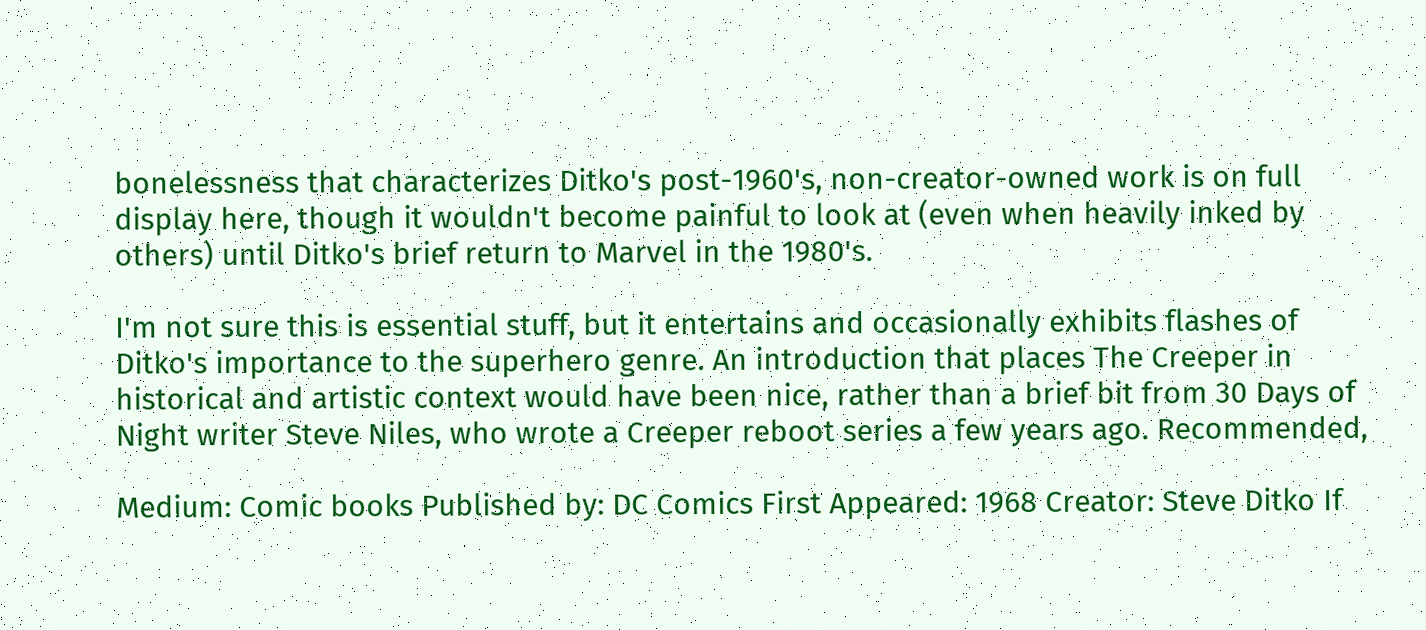bonelessness that characterizes Ditko's post-1960's, non-creator-owned work is on full display here, though it wouldn't become painful to look at (even when heavily inked by others) until Ditko's brief return to Marvel in the 1980's.

I'm not sure this is essential stuff, but it entertains and occasionally exhibits flashes of Ditko's importance to the superhero genre. An introduction that places The Creeper in historical and artistic context would have been nice, rather than a brief bit from 30 Days of Night writer Steve Niles, who wrote a Creeper reboot series a few years ago. Recommended,

Medium: Comic books Published by: DC Comics First Appeared: 1968 Creator: Steve Ditko If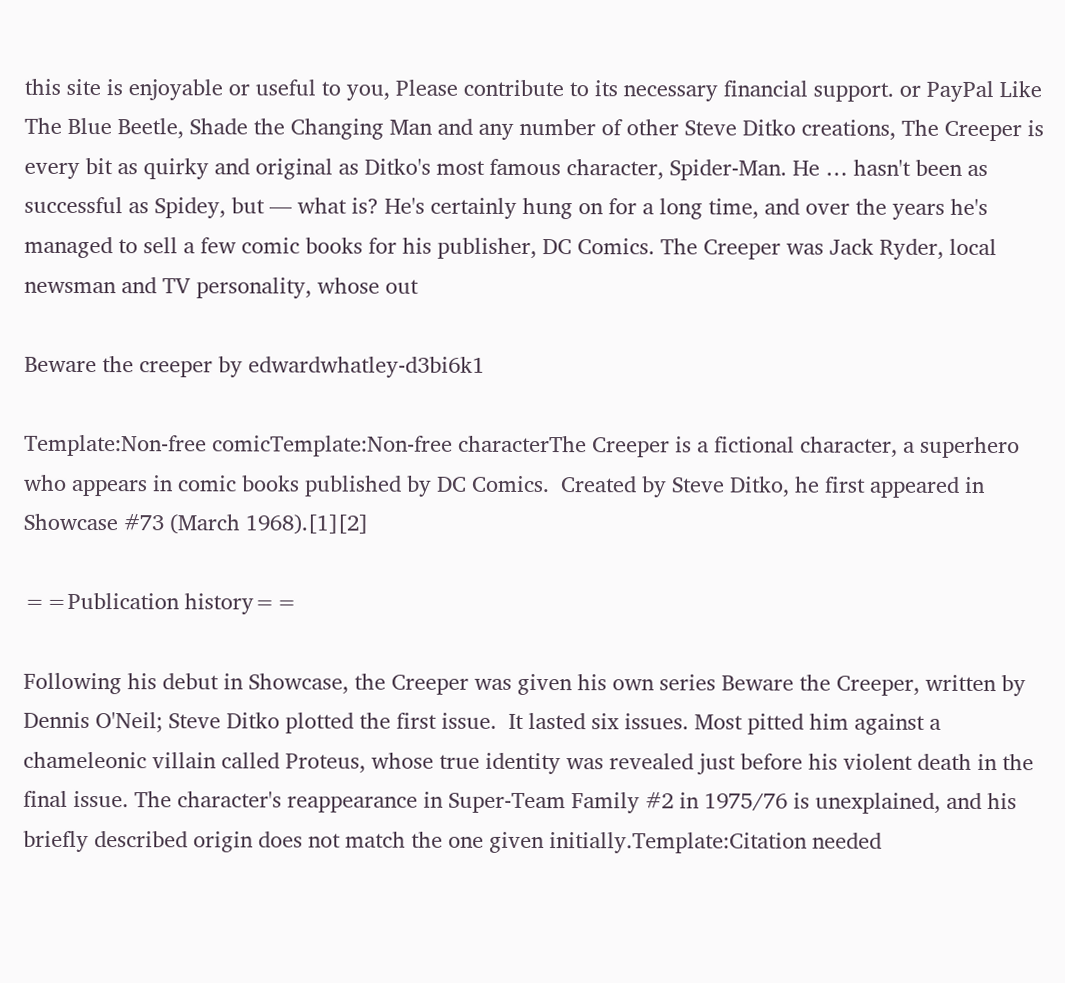this site is enjoyable or useful to you, Please contribute to its necessary financial support. or PayPal Like The Blue Beetle, Shade the Changing Man and any number of other Steve Ditko creations, The Creeper is every bit as quirky and original as Ditko's most famous character, Spider-Man. He … hasn't been as successful as Spidey, but — what is? He's certainly hung on for a long time, and over the years he's managed to sell a few comic books for his publisher, DC Comics. The Creeper was Jack Ryder, local newsman and TV personality, whose out

Beware the creeper by edwardwhatley-d3bi6k1

Template:Non-free comicTemplate:Non-free characterThe Creeper is a fictional character, a superhero who appears in comic books published by DC Comics.  Created by Steve Ditko, he first appeared in Showcase #73 (March 1968).[1][2]

==Publication history==

Following his debut in Showcase, the Creeper was given his own series Beware the Creeper, written by Dennis O'Neil; Steve Ditko plotted the first issue.  It lasted six issues. Most pitted him against a chameleonic villain called Proteus, whose true identity was revealed just before his violent death in the final issue. The character's reappearance in Super-Team Family #2 in 1975/76 is unexplained, and his briefly described origin does not match the one given initially.Template:Citation needed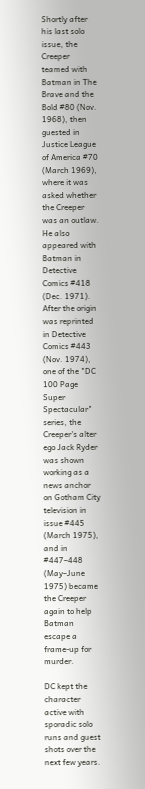Shortly after his last solo issue, the Creeper teamed with Batman in The Brave and the Bold #80 (Nov. 1968), then guested in Justice League of America #70 (March 1969), where it was asked whether the Creeper was an outlaw. He also appeared with Batman in Detective Comics #418 (Dec. 1971).  After the origin was reprinted in Detective Comics #443 (Nov. 1974), one of the "DC 100 Page Super Spectacular" series, the Creeper's alter ego Jack Ryder was shown working as a news anchor on Gotham City television in issue #445 (March 1975), and in #447–448 (May–June 1975) became the Creeper again to help Batman escape a frame-up for murder.

DC kept the character active with sporadic solo runs and guest shots over the next few years.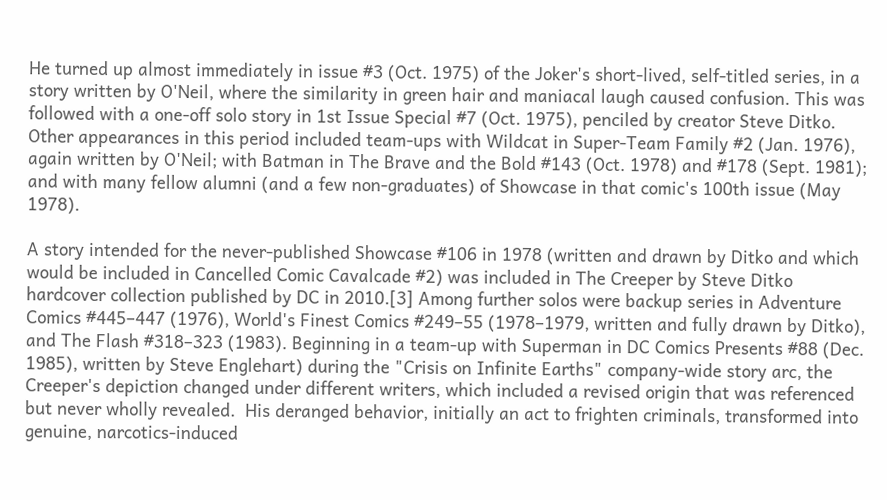He turned up almost immediately in issue #3 (Oct. 1975) of the Joker's short-lived, self-titled series, in a story written by O'Neil, where the similarity in green hair and maniacal laugh caused confusion. This was followed with a one-off solo story in 1st Issue Special #7 (Oct. 1975), penciled by creator Steve Ditko. Other appearances in this period included team-ups with Wildcat in Super-Team Family #2 (Jan. 1976), again written by O'Neil; with Batman in The Brave and the Bold #143 (Oct. 1978) and #178 (Sept. 1981); and with many fellow alumni (and a few non-graduates) of Showcase in that comic's 100th issue (May 1978).

A story intended for the never-published Showcase #106 in 1978 (written and drawn by Ditko and which would be included in Cancelled Comic Cavalcade #2) was included in The Creeper by Steve Ditko hardcover collection published by DC in 2010.[3] Among further solos were backup series in Adventure Comics #445–447 (1976), World's Finest Comics #249–55 (1978–1979, written and fully drawn by Ditko), and The Flash #318–323 (1983). Beginning in a team-up with Superman in DC Comics Presents #88 (Dec. 1985), written by Steve Englehart) during the "Crisis on Infinite Earths" company-wide story arc, the Creeper's depiction changed under different writers, which included a revised origin that was referenced but never wholly revealed.  His deranged behavior, initially an act to frighten criminals, transformed into genuine, narcotics-induced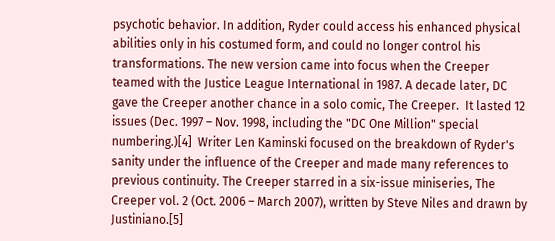psychotic behavior. In addition, Ryder could access his enhanced physical abilities only in his costumed form, and could no longer control his transformations. The new version came into focus when the Creeper teamed with the Justice League International in 1987. A decade later, DC gave the Creeper another chance in a solo comic, The Creeper.  It lasted 12 issues (Dec. 1997 – Nov. 1998, including the "DC One Million" special numbering.)[4]  Writer Len Kaminski focused on the breakdown of Ryder's sanity under the influence of the Creeper and made many references to previous continuity. The Creeper starred in a six-issue miniseries, The Creeper vol. 2 (Oct. 2006 – March 2007), written by Steve Niles and drawn by Justiniano.[5]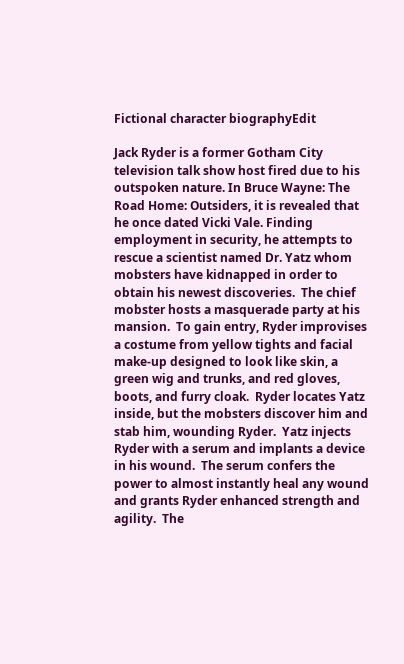Fictional character biographyEdit

Jack Ryder is a former Gotham City television talk show host fired due to his outspoken nature. In Bruce Wayne: The Road Home: Outsiders, it is revealed that he once dated Vicki Vale. Finding employment in security, he attempts to rescue a scientist named Dr. Yatz whom mobsters have kidnapped in order to obtain his newest discoveries.  The chief mobster hosts a masquerade party at his mansion.  To gain entry, Ryder improvises a costume from yellow tights and facial make-up designed to look like skin, a green wig and trunks, and red gloves, boots, and furry cloak.  Ryder locates Yatz inside, but the mobsters discover him and stab him, wounding Ryder.  Yatz injects Ryder with a serum and implants a device in his wound.  The serum confers the power to almost instantly heal any wound and grants Ryder enhanced strength and agility.  The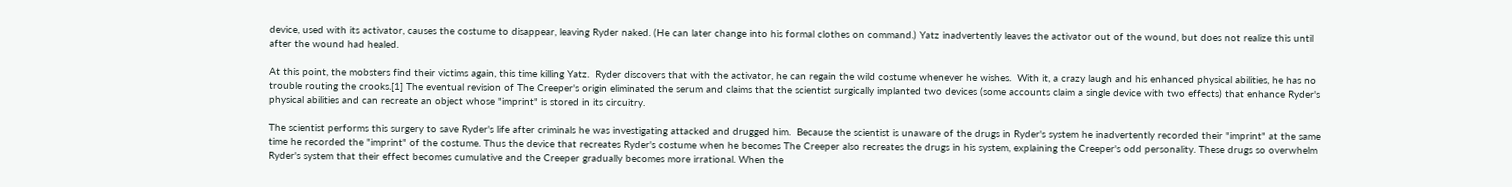device, used with its activator, causes the costume to disappear, leaving Ryder naked. (He can later change into his formal clothes on command.) Yatz inadvertently leaves the activator out of the wound, but does not realize this until after the wound had healed.

At this point, the mobsters find their victims again, this time killing Yatz.  Ryder discovers that with the activator, he can regain the wild costume whenever he wishes.  With it, a crazy laugh and his enhanced physical abilities, he has no trouble routing the crooks.[1] The eventual revision of The Creeper's origin eliminated the serum and claims that the scientist surgically implanted two devices (some accounts claim a single device with two effects) that enhance Ryder's physical abilities and can recreate an object whose "imprint" is stored in its circuitry.

The scientist performs this surgery to save Ryder's life after criminals he was investigating attacked and drugged him.  Because the scientist is unaware of the drugs in Ryder's system he inadvertently recorded their "imprint" at the same time he recorded the "imprint" of the costume. Thus the device that recreates Ryder's costume when he becomes The Creeper also recreates the drugs in his system, explaining the Creeper's odd personality. These drugs so overwhelm Ryder's system that their effect becomes cumulative and the Creeper gradually becomes more irrational. When the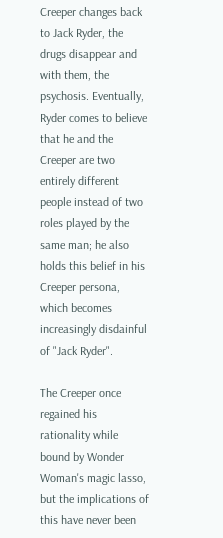Creeper changes back to Jack Ryder, the drugs disappear and with them, the psychosis. Eventually, Ryder comes to believe that he and the Creeper are two entirely different people instead of two roles played by the same man; he also holds this belief in his Creeper persona, which becomes increasingly disdainful of "Jack Ryder".

The Creeper once regained his rationality while bound by Wonder Woman's magic lasso, but the implications of this have never been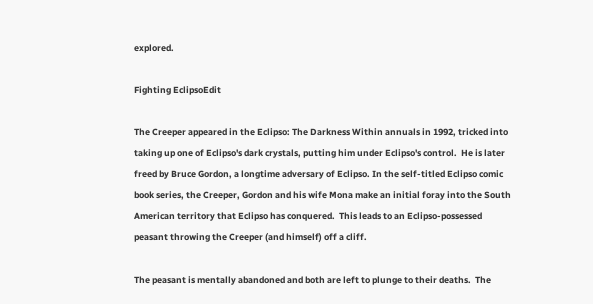explored.

Fighting EclipsoEdit

The Creeper appeared in the Eclipso: The Darkness Within annuals in 1992, tricked into taking up one of Eclipso's dark crystals, putting him under Eclipso's control.  He is later freed by Bruce Gordon, a longtime adversary of Eclipso. In the self-titled Eclipso comic book series, the Creeper, Gordon and his wife Mona make an initial foray into the South American territory that Eclipso has conquered.  This leads to an Eclipso-possessed peasant throwing the Creeper (and himself) off a cliff.

The peasant is mentally abandoned and both are left to plunge to their deaths.  The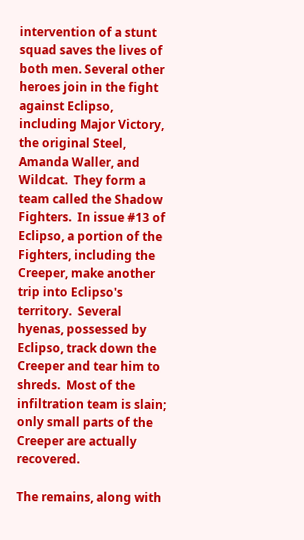intervention of a stunt squad saves the lives of both men. Several other heroes join in the fight against Eclipso, including Major Victory, the original Steel, Amanda Waller, and Wildcat.  They form a team called the Shadow Fighters.  In issue #13 of Eclipso, a portion of the Fighters, including the Creeper, make another trip into Eclipso's territory.  Several hyenas, possessed by Eclipso, track down the Creeper and tear him to shreds.  Most of the infiltration team is slain; only small parts of the Creeper are actually recovered.

The remains, along with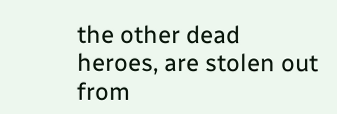the other dead heroes, are stolen out from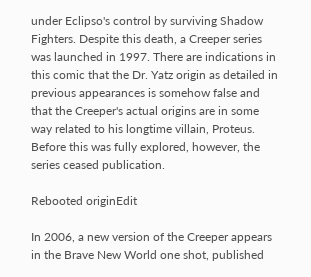under Eclipso's control by surviving Shadow Fighters. Despite this death, a Creeper series was launched in 1997. There are indications in this comic that the Dr. Yatz origin as detailed in previous appearances is somehow false and that the Creeper's actual origins are in some way related to his longtime villain, Proteus.  Before this was fully explored, however, the series ceased publication.

Rebooted originEdit

In 2006, a new version of the Creeper appears in the Brave New World one shot, published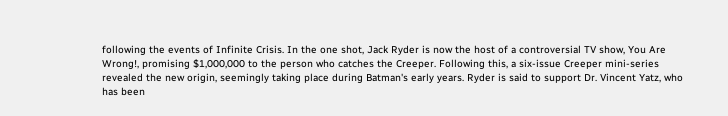following the events of Infinite Crisis. In the one shot, Jack Ryder is now the host of a controversial TV show, You Are Wrong!, promising $1,000,000 to the person who catches the Creeper. Following this, a six-issue Creeper mini-series revealed the new origin, seemingly taking place during Batman's early years. Ryder is said to support Dr. Vincent Yatz, who has been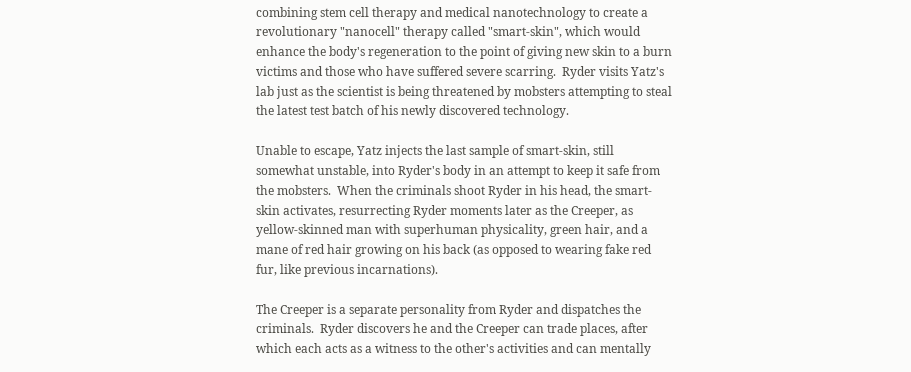combining stem cell therapy and medical nanotechnology to create a revolutionary "nanocell" therapy called "smart-skin", which would enhance the body's regeneration to the point of giving new skin to a burn victims and those who have suffered severe scarring.  Ryder visits Yatz's lab just as the scientist is being threatened by mobsters attempting to steal the latest test batch of his newly discovered technology.

Unable to escape, Yatz injects the last sample of smart-skin, still somewhat unstable, into Ryder's body in an attempt to keep it safe from the mobsters.  When the criminals shoot Ryder in his head, the smart-skin activates, resurrecting Ryder moments later as the Creeper, as yellow-skinned man with superhuman physicality, green hair, and a mane of red hair growing on his back (as opposed to wearing fake red fur, like previous incarnations).

The Creeper is a separate personality from Ryder and dispatches the criminals.  Ryder discovers he and the Creeper can trade places, after which each acts as a witness to the other's activities and can mentally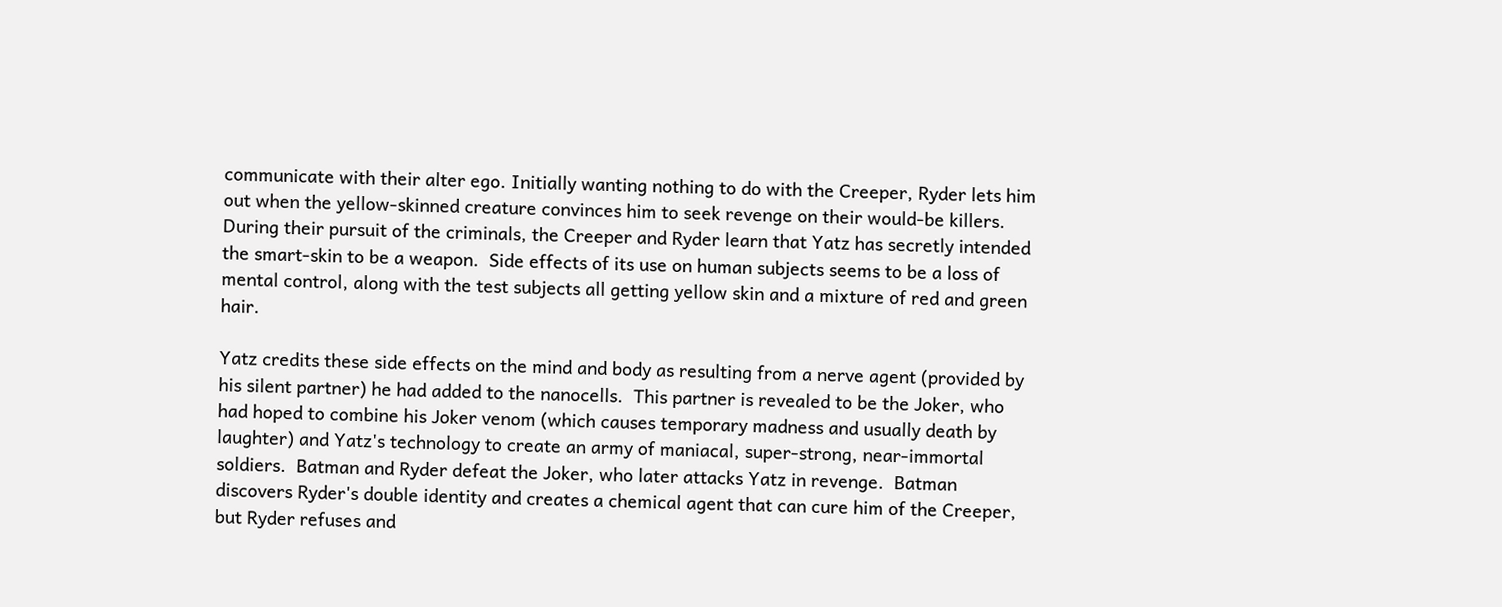communicate with their alter ego. Initially wanting nothing to do with the Creeper, Ryder lets him out when the yellow-skinned creature convinces him to seek revenge on their would-be killers.  During their pursuit of the criminals, the Creeper and Ryder learn that Yatz has secretly intended the smart-skin to be a weapon.  Side effects of its use on human subjects seems to be a loss of mental control, along with the test subjects all getting yellow skin and a mixture of red and green hair.

Yatz credits these side effects on the mind and body as resulting from a nerve agent (provided by his silent partner) he had added to the nanocells.  This partner is revealed to be the Joker, who had hoped to combine his Joker venom (which causes temporary madness and usually death by laughter) and Yatz's technology to create an army of maniacal, super-strong, near-immortal soldiers.  Batman and Ryder defeat the Joker, who later attacks Yatz in revenge.  Batman discovers Ryder's double identity and creates a chemical agent that can cure him of the Creeper, but Ryder refuses and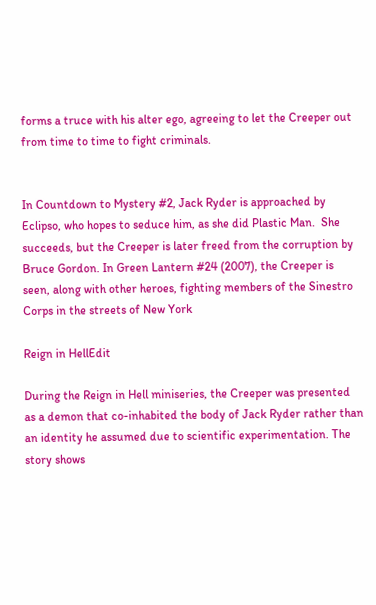forms a truce with his alter ego, agreeing to let the Creeper out from time to time to fight criminals.


In Countdown to Mystery #2, Jack Ryder is approached by Eclipso, who hopes to seduce him, as she did Plastic Man.  She succeeds, but the Creeper is later freed from the corruption by Bruce Gordon. In Green Lantern #24 (2007), the Creeper is seen, along with other heroes, fighting members of the Sinestro Corps in the streets of New York

Reign in HellEdit

During the Reign in Hell miniseries, the Creeper was presented as a demon that co-inhabited the body of Jack Ryder rather than an identity he assumed due to scientific experimentation. The story shows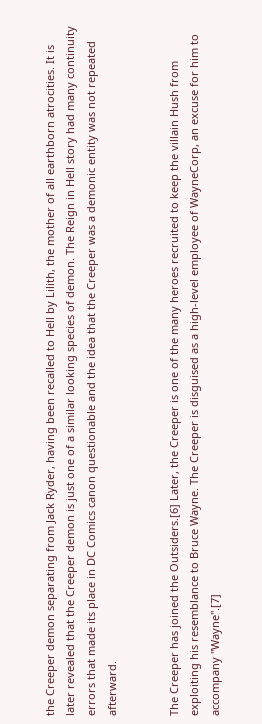the Creeper demon separating from Jack Ryder, having been recalled to Hell by Lilith, the mother of all earthborn atrocities. It is later revealed that the Creeper demon is just one of a similar looking species of demon. The Reign in Hell story had many continuity errors that made its place in DC Comics canon questionable and the idea that the Creeper was a demonic entity was not repeated afterward.


The Creeper has joined the Outsiders.[6] Later, the Creeper is one of the many heroes recruited to keep the villain Hush from exploiting his resemblance to Bruce Wayne. The Creeper is disguised as a high-level employee of WayneCorp, an excuse for him to accompany "Wayne".[7]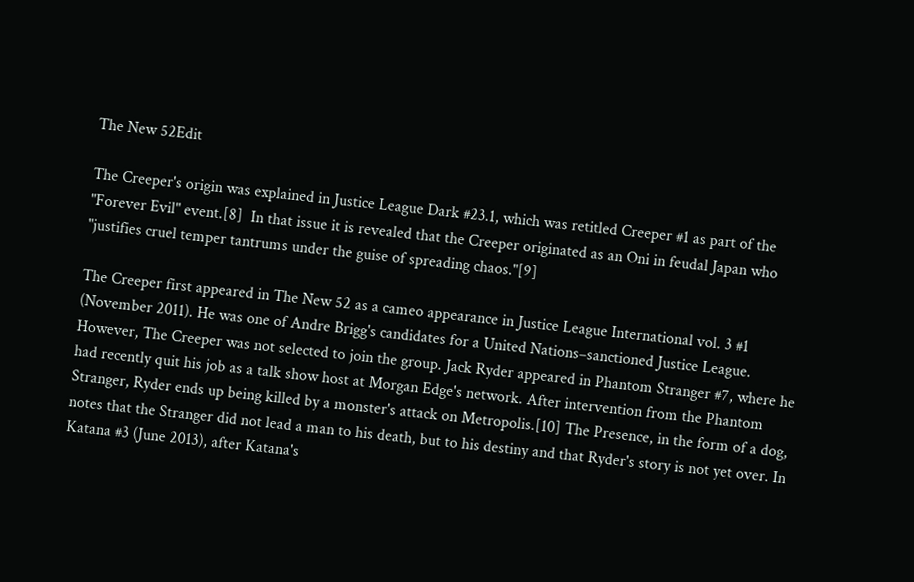The New 52Edit

The Creeper's origin was explained in Justice League Dark #23.1, which was retitled Creeper #1 as part of the "Forever Evil" event.[8]  In that issue it is revealed that the Creeper originated as an Oni in feudal Japan who "justifies cruel temper tantrums under the guise of spreading chaos."[9]

The Creeper first appeared in The New 52 as a cameo appearance in Justice League International vol. 3 #1 (November 2011). He was one of Andre Brigg's candidates for a United Nations–sanctioned Justice League. However, The Creeper was not selected to join the group. Jack Ryder appeared in Phantom Stranger #7, where he had recently quit his job as a talk show host at Morgan Edge's network. After intervention from the Phantom Stranger, Ryder ends up being killed by a monster's attack on Metropolis.[10] The Presence, in the form of a dog, notes that the Stranger did not lead a man to his death, but to his destiny and that Ryder's story is not yet over. In Katana #3 (June 2013), after Katana's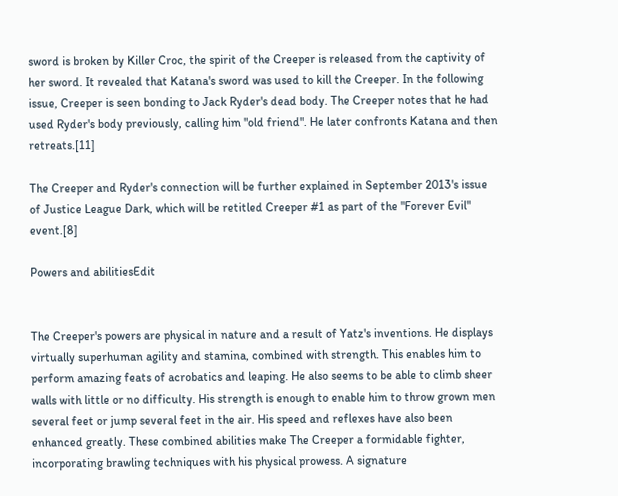sword is broken by Killer Croc, the spirit of the Creeper is released from the captivity of her sword. It revealed that Katana's sword was used to kill the Creeper. In the following issue, Creeper is seen bonding to Jack Ryder's dead body. The Creeper notes that he had used Ryder's body previously, calling him "old friend". He later confronts Katana and then retreats.[11]

The Creeper and Ryder's connection will be further explained in September 2013's issue of Justice League Dark, which will be retitled Creeper #1 as part of the "Forever Evil" event.[8]

Powers and abilitiesEdit


The Creeper's powers are physical in nature and a result of Yatz's inventions. He displays virtually superhuman agility and stamina, combined with strength. This enables him to perform amazing feats of acrobatics and leaping. He also seems to be able to climb sheer walls with little or no difficulty. His strength is enough to enable him to throw grown men several feet or jump several feet in the air. His speed and reflexes have also been enhanced greatly. These combined abilities make The Creeper a formidable fighter, incorporating brawling techniques with his physical prowess. A signature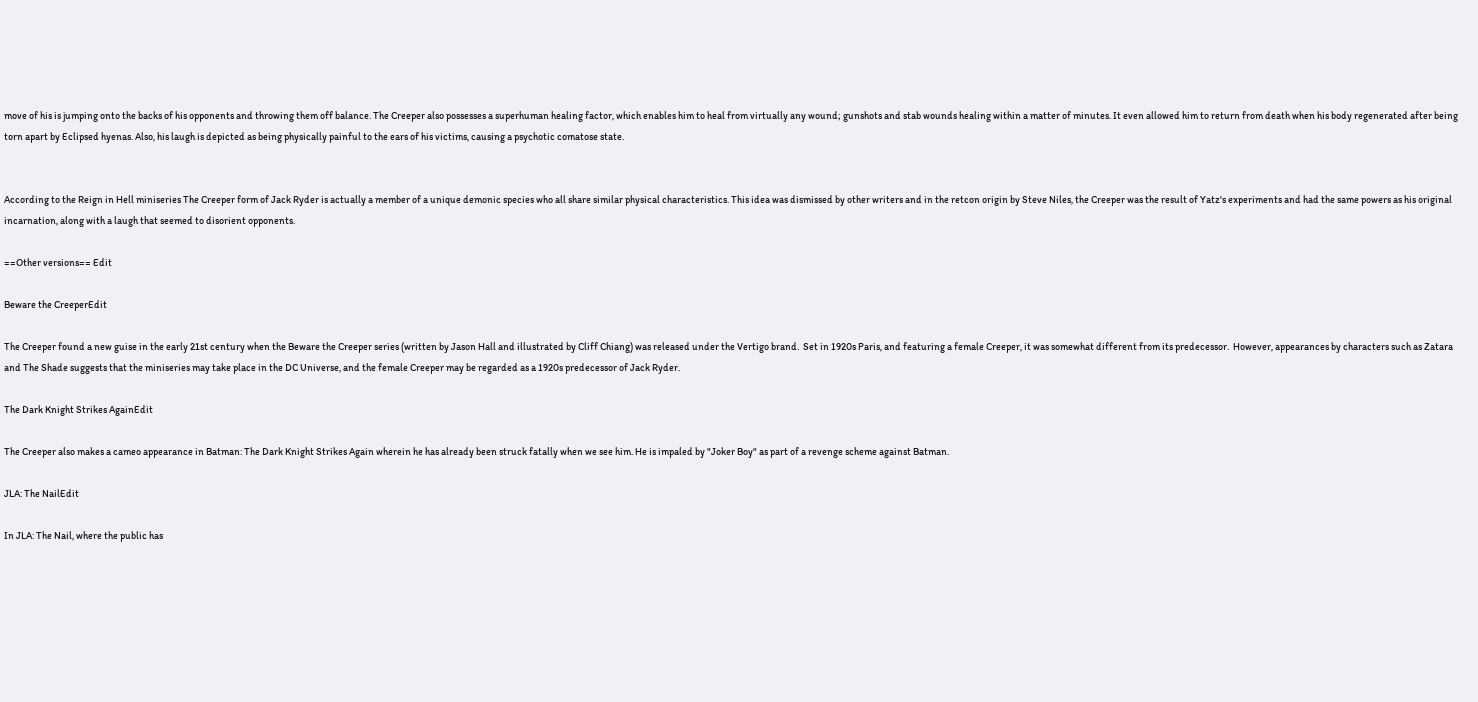move of his is jumping onto the backs of his opponents and throwing them off balance. The Creeper also possesses a superhuman healing factor, which enables him to heal from virtually any wound; gunshots and stab wounds healing within a matter of minutes. It even allowed him to return from death when his body regenerated after being torn apart by Eclipsed hyenas. Also, his laugh is depicted as being physically painful to the ears of his victims, causing a psychotic comatose state.


According to the Reign in Hell miniseries The Creeper form of Jack Ryder is actually a member of a unique demonic species who all share similar physical characteristics. This idea was dismissed by other writers and in the retcon origin by Steve Niles, the Creeper was the result of Yatz's experiments and had the same powers as his original incarnation, along with a laugh that seemed to disorient opponents.

==Other versions== Edit

Beware the CreeperEdit

The Creeper found a new guise in the early 21st century when the Beware the Creeper series (written by Jason Hall and illustrated by Cliff Chiang) was released under the Vertigo brand.  Set in 1920s Paris, and featuring a female Creeper, it was somewhat different from its predecessor.  However, appearances by characters such as Zatara and The Shade suggests that the miniseries may take place in the DC Universe, and the female Creeper may be regarded as a 1920s predecessor of Jack Ryder.

The Dark Knight Strikes AgainEdit

The Creeper also makes a cameo appearance in Batman: The Dark Knight Strikes Again wherein he has already been struck fatally when we see him. He is impaled by "Joker Boy" as part of a revenge scheme against Batman.

JLA: The NailEdit

In JLA: The Nail, where the public has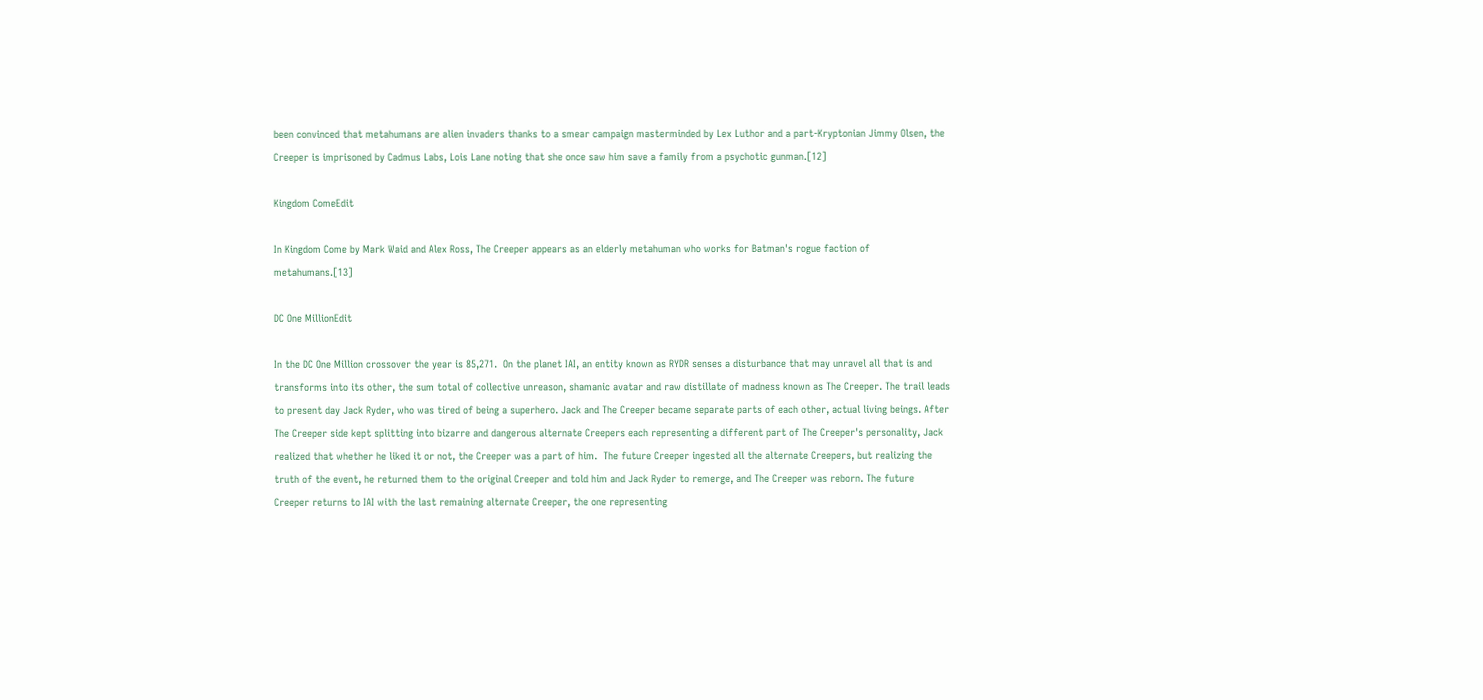been convinced that metahumans are alien invaders thanks to a smear campaign masterminded by Lex Luthor and a part-Kryptonian Jimmy Olsen, the Creeper is imprisoned by Cadmus Labs, Lois Lane noting that she once saw him save a family from a psychotic gunman.[12]

Kingdom ComeEdit

In Kingdom Come by Mark Waid and Alex Ross, The Creeper appears as an elderly metahuman who works for Batman's rogue faction of metahumans.[13]

DC One MillionEdit

In the DC One Million crossover the year is 85,271.  On the planet IAI, an entity known as RYDR senses a disturbance that may unravel all that is and transforms into its other, the sum total of collective unreason, shamanic avatar and raw distillate of madness known as The Creeper. The trail leads to present day Jack Ryder, who was tired of being a superhero. Jack and The Creeper became separate parts of each other, actual living beings. After The Creeper side kept splitting into bizarre and dangerous alternate Creepers each representing a different part of The Creeper's personality, Jack realized that whether he liked it or not, the Creeper was a part of him.  The future Creeper ingested all the alternate Creepers, but realizing the truth of the event, he returned them to the original Creeper and told him and Jack Ryder to remerge, and The Creeper was reborn. The future Creeper returns to IAI with the last remaining alternate Creeper, the one representing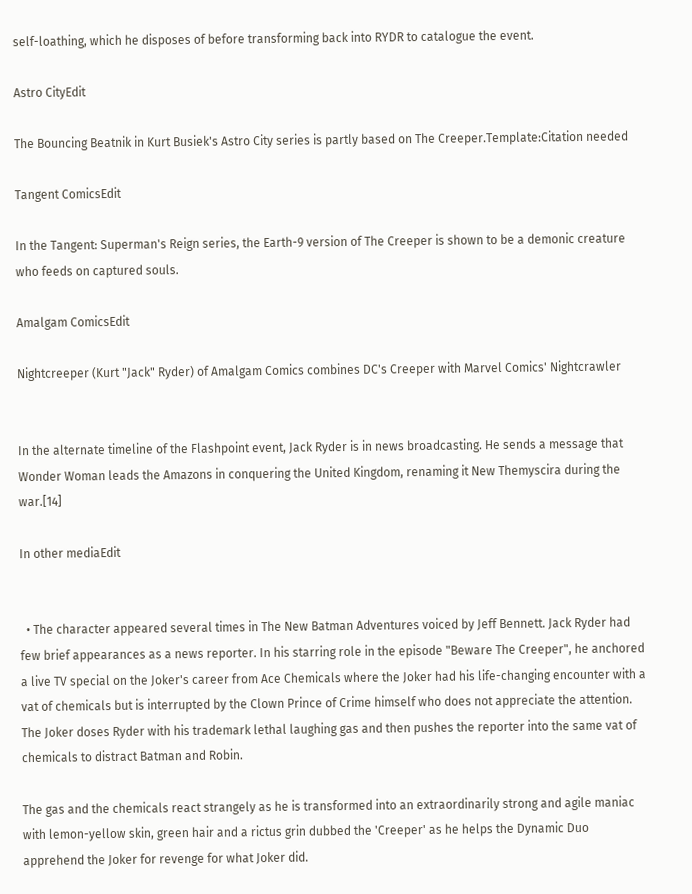self-loathing, which he disposes of before transforming back into RYDR to catalogue the event.

Astro CityEdit

The Bouncing Beatnik in Kurt Busiek's Astro City series is partly based on The Creeper.Template:Citation needed

Tangent ComicsEdit

In the Tangent: Superman's Reign series, the Earth-9 version of The Creeper is shown to be a demonic creature who feeds on captured souls.

Amalgam ComicsEdit

Nightcreeper (Kurt "Jack" Ryder) of Amalgam Comics combines DC's Creeper with Marvel Comics' Nightcrawler


In the alternate timeline of the Flashpoint event, Jack Ryder is in news broadcasting. He sends a message that Wonder Woman leads the Amazons in conquering the United Kingdom, renaming it New Themyscira during the war.[14]

In other mediaEdit


  • The character appeared several times in The New Batman Adventures voiced by Jeff Bennett. Jack Ryder had few brief appearances as a news reporter. In his starring role in the episode "Beware The Creeper", he anchored a live TV special on the Joker's career from Ace Chemicals where the Joker had his life-changing encounter with a vat of chemicals but is interrupted by the Clown Prince of Crime himself who does not appreciate the attention. The Joker doses Ryder with his trademark lethal laughing gas and then pushes the reporter into the same vat of chemicals to distract Batman and Robin.

The gas and the chemicals react strangely as he is transformed into an extraordinarily strong and agile maniac with lemon-yellow skin, green hair and a rictus grin dubbed the 'Creeper' as he helps the Dynamic Duo apprehend the Joker for revenge for what Joker did.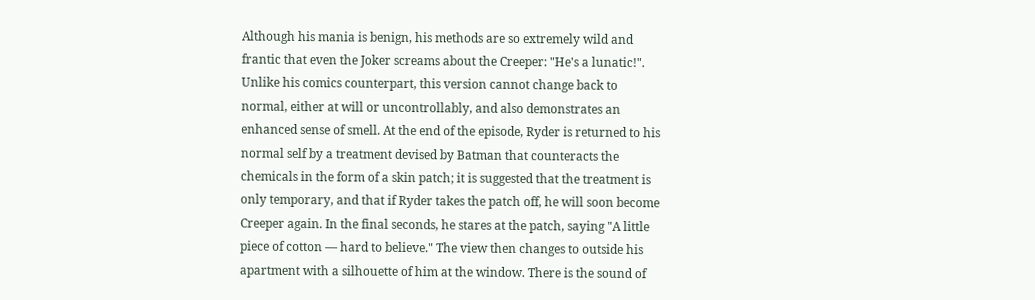Although his mania is benign, his methods are so extremely wild and frantic that even the Joker screams about the Creeper: "He's a lunatic!". Unlike his comics counterpart, this version cannot change back to normal, either at will or uncontrollably, and also demonstrates an enhanced sense of smell. At the end of the episode, Ryder is returned to his normal self by a treatment devised by Batman that counteracts the chemicals in the form of a skin patch; it is suggested that the treatment is only temporary, and that if Ryder takes the patch off, he will soon become Creeper again. In the final seconds, he stares at the patch, saying "A little piece of cotton — hard to believe." The view then changes to outside his apartment with a silhouette of him at the window. There is the sound of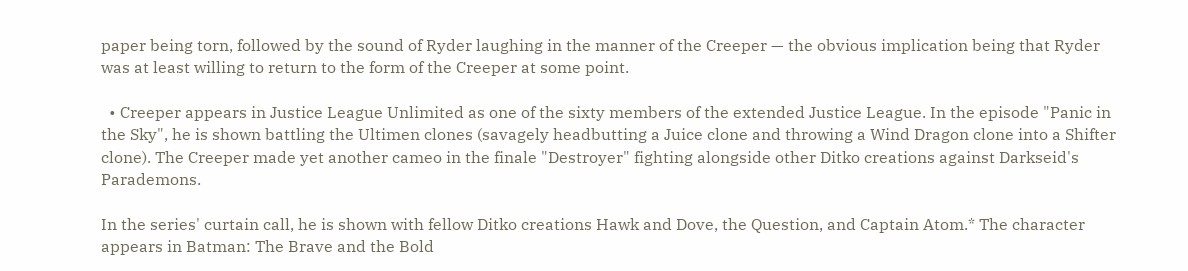paper being torn, followed by the sound of Ryder laughing in the manner of the Creeper — the obvious implication being that Ryder was at least willing to return to the form of the Creeper at some point.

  • Creeper appears in Justice League Unlimited as one of the sixty members of the extended Justice League. In the episode "Panic in the Sky", he is shown battling the Ultimen clones (savagely headbutting a Juice clone and throwing a Wind Dragon clone into a Shifter clone). The Creeper made yet another cameo in the finale "Destroyer" fighting alongside other Ditko creations against Darkseid's Parademons.

In the series' curtain call, he is shown with fellow Ditko creations Hawk and Dove, the Question, and Captain Atom.* The character appears in Batman: The Brave and the Bold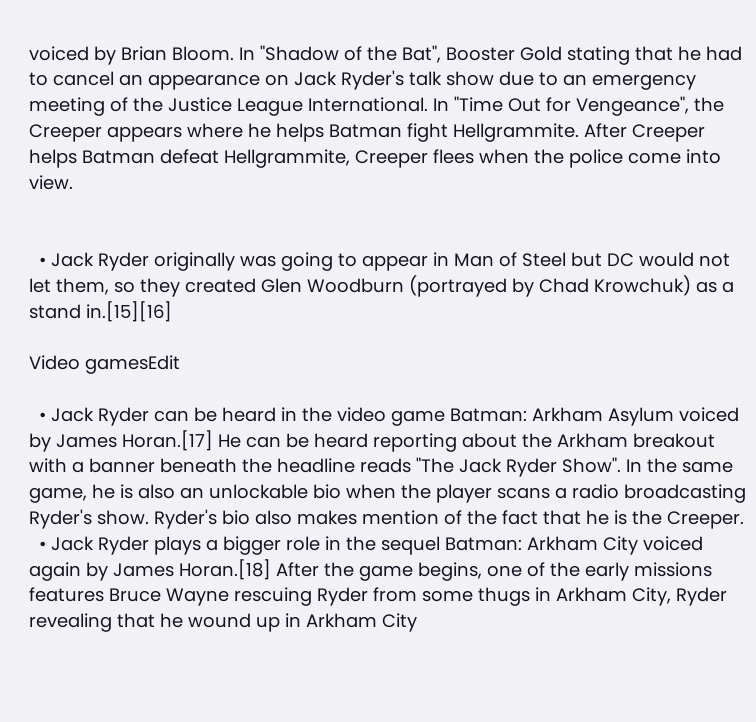voiced by Brian Bloom. In "Shadow of the Bat", Booster Gold stating that he had to cancel an appearance on Jack Ryder's talk show due to an emergency meeting of the Justice League International. In "Time Out for Vengeance", the Creeper appears where he helps Batman fight Hellgrammite. After Creeper helps Batman defeat Hellgrammite, Creeper flees when the police come into view.


  • Jack Ryder originally was going to appear in Man of Steel but DC would not let them, so they created Glen Woodburn (portrayed by Chad Krowchuk) as a stand in.[15][16]

Video gamesEdit

  • Jack Ryder can be heard in the video game Batman: Arkham Asylum voiced by James Horan.[17] He can be heard reporting about the Arkham breakout with a banner beneath the headline reads "The Jack Ryder Show". In the same game, he is also an unlockable bio when the player scans a radio broadcasting Ryder's show. Ryder's bio also makes mention of the fact that he is the Creeper.
  • Jack Ryder plays a bigger role in the sequel Batman: Arkham City voiced again by James Horan.[18] After the game begins, one of the early missions features Bruce Wayne rescuing Ryder from some thugs in Arkham City, Ryder revealing that he wound up in Arkham City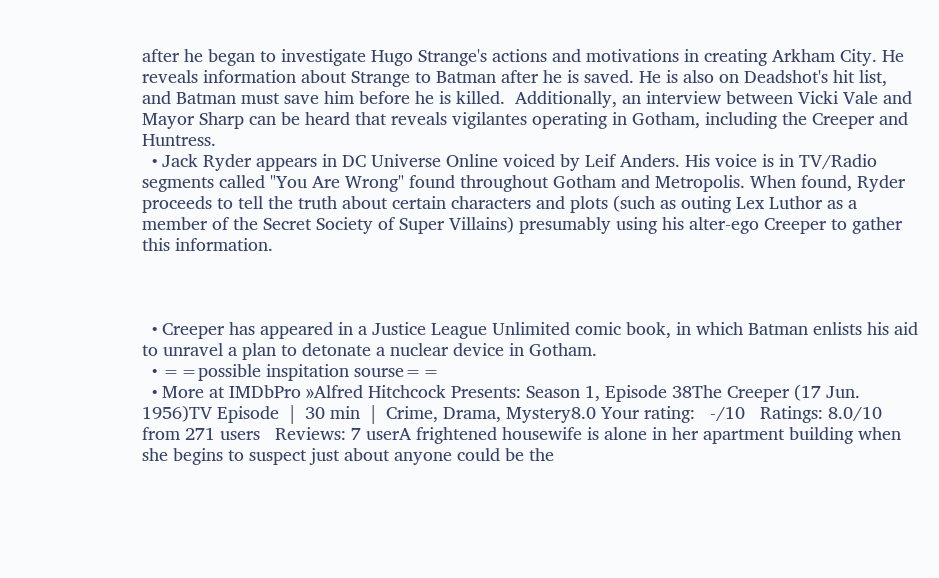after he began to investigate Hugo Strange's actions and motivations in creating Arkham City. He reveals information about Strange to Batman after he is saved. He is also on Deadshot's hit list, and Batman must save him before he is killed.  Additionally, an interview between Vicki Vale and Mayor Sharp can be heard that reveals vigilantes operating in Gotham, including the Creeper and Huntress.
  • Jack Ryder appears in DC Universe Online voiced by Leif Anders. His voice is in TV/Radio segments called "You Are Wrong" found throughout Gotham and Metropolis. When found, Ryder proceeds to tell the truth about certain characters and plots (such as outing Lex Luthor as a member of the Secret Society of Super Villains) presumably using his alter-ego Creeper to gather this information.



  • Creeper has appeared in a Justice League Unlimited comic book, in which Batman enlists his aid to unravel a plan to detonate a nuclear device in Gotham.
  • ==possible inspitation sourse==
  • More at IMDbPro »Alfred Hitchcock Presents: Season 1, Episode 38The Creeper (17 Jun. 1956)TV Episode  |  30 min  |  Crime, Drama, Mystery8.0 Your rating:   -/10   Ratings: 8.0/10 from 271 users   Reviews: 7 userA frightened housewife is alone in her apartment building when she begins to suspect just about anyone could be the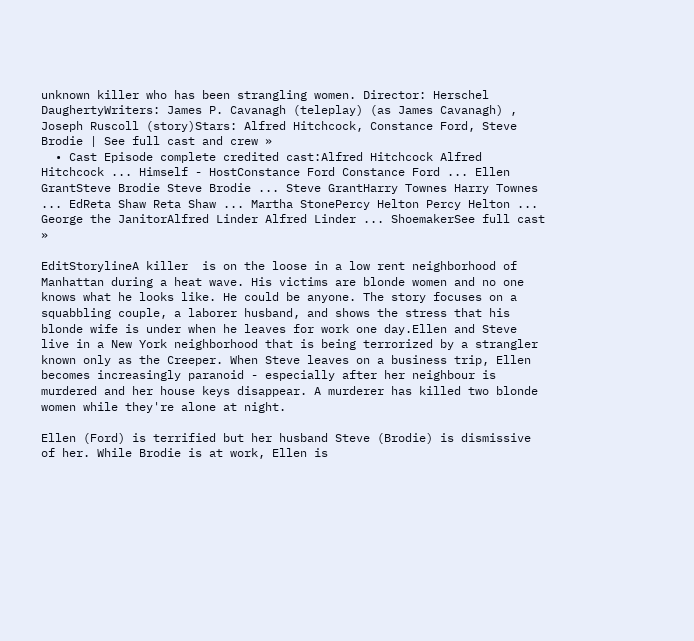unknown killer who has been strangling women. Director: Herschel DaughertyWriters: James P. Cavanagh (teleplay) (as James Cavanagh) , Joseph Ruscoll (story)Stars: Alfred Hitchcock, Constance Ford, Steve Brodie | See full cast and crew »
  • Cast Episode complete credited cast:Alfred Hitchcock Alfred Hitchcock ... Himself - HostConstance Ford Constance Ford ... Ellen GrantSteve Brodie Steve Brodie ... Steve GrantHarry Townes Harry Townes ... EdReta Shaw Reta Shaw ... Martha StonePercy Helton Percy Helton ... George the JanitorAlfred Linder Alfred Linder ... ShoemakerSee full cast »

EditStorylineA killer  is on the loose in a low rent neighborhood of Manhattan during a heat wave. His victims are blonde women and no one knows what he looks like. He could be anyone. The story focuses on a squabbling couple, a laborer husband, and shows the stress that his blonde wife is under when he leaves for work one day.Ellen and Steve live in a New York neighborhood that is being terrorized by a strangler known only as the Creeper. When Steve leaves on a business trip, Ellen becomes increasingly paranoid - especially after her neighbour is murdered and her house keys disappear. A murderer has killed two blonde women while they're alone at night.

Ellen (Ford) is terrified but her husband Steve (Brodie) is dismissive of her. While Brodie is at work, Ellen is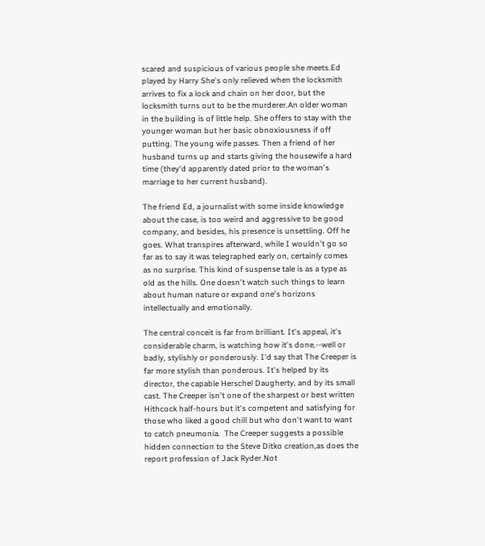scared and suspicious of various people she meets.Ed played by Harry She's only relieved when the locksmith arrives to fix a lock and chain on her door, but the locksmith turns out to be the murderer.An older woman in the building is of little help. She offers to stay with the younger woman but her basic obnoxiousness if off putting. The young wife passes. Then a friend of her husband turns up and starts giving the housewife a hard time (they'd apparently dated prior to the woman's marriage to her current husband).

The friend Ed, a journalist with some inside knowledge about the case, is too weird and aggressive to be good company, and besides, his presence is unsettling. Off he goes. What transpires afterward, while I wouldn't go so far as to say it was telegraphed early on, certainly comes as no surprise. This kind of suspense tale is as a type as old as the hills. One doesn't watch such things to learn about human nature or expand one's horizons intellectually and emotionally.

The central conceit is far from brilliant. It's appeal, it's considerable charm, is watching how it's done,--well or badly, stylishly or ponderously. I'd say that The Creeper is far more stylish than ponderous. It's helped by its director, the capable Herschel Daugherty, and by its small cast. The Creeper isn't one of the sharpest or best written Hithcock half-hours but it's competent and satisfying for those who liked a good chill but who don't want to want to catch pneumonia.  The Creeper suggests a possible hidden connection to the Steve Ditko creation,as does the report profession of Jack Ryder.Not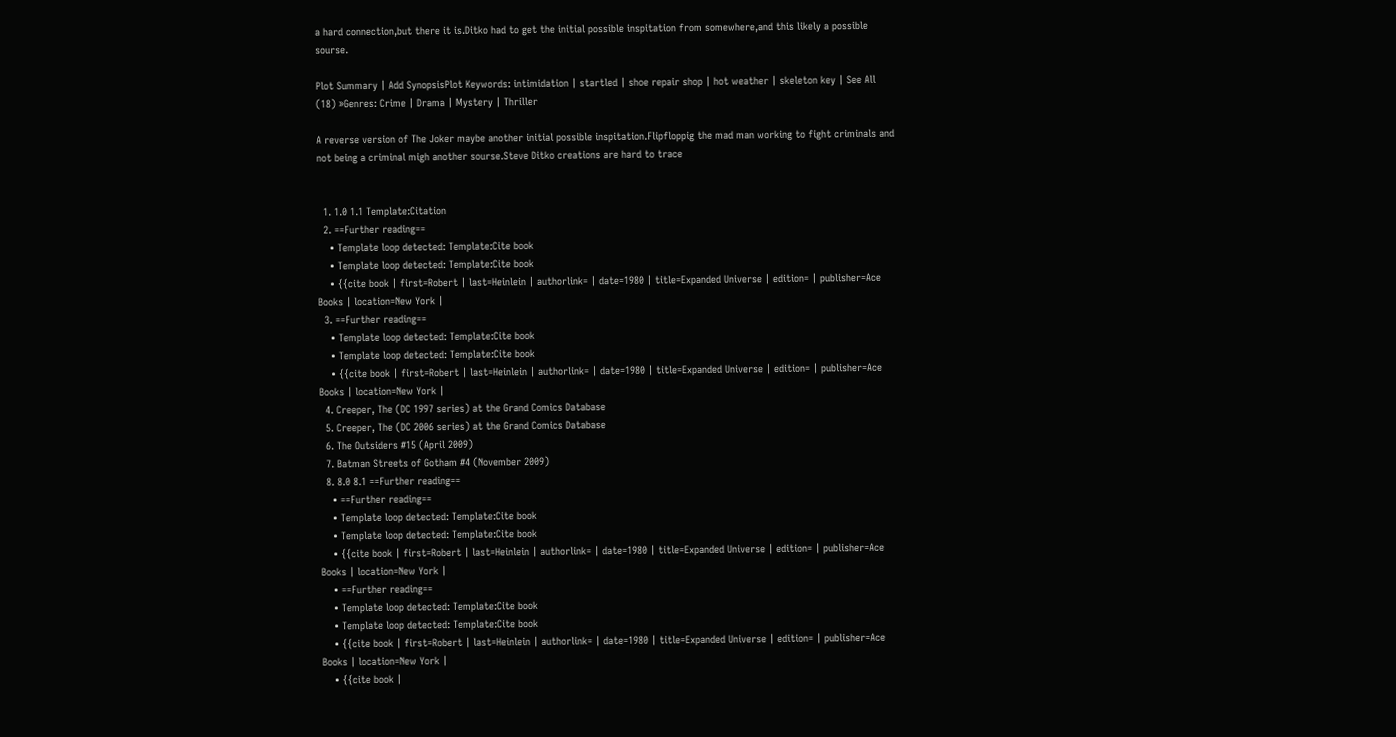a hard connection,but there it is.Ditko had to get the initial possible inspitation from somewhere,and this likely a possible sourse.

Plot Summary | Add SynopsisPlot Keywords: intimidation | startled | shoe repair shop | hot weather | skeleton key | See All (18) »Genres: Crime | Drama | Mystery | Thriller

A reverse version of The Joker maybe another initial possible inspitation.Flipfloppig the mad man working to fight criminals and not being a criminal migh another sourse.Steve Ditko creations are hard to trace


  1. 1.0 1.1 Template:Citation
  2. ==Further reading==
    • Template loop detected: Template:Cite book
    • Template loop detected: Template:Cite book
    • {{cite book | first=Robert | last=Heinlein | authorlink= | date=1980 | title=Expanded Universe | edition= | publisher=Ace Books | location=New York |
  3. ==Further reading==
    • Template loop detected: Template:Cite book
    • Template loop detected: Template:Cite book
    • {{cite book | first=Robert | last=Heinlein | authorlink= | date=1980 | title=Expanded Universe | edition= | publisher=Ace Books | location=New York |
  4. Creeper, The (DC 1997 series) at the Grand Comics Database
  5. Creeper, The (DC 2006 series) at the Grand Comics Database
  6. The Outsiders #15 (April 2009)
  7. Batman Streets of Gotham #4 (November 2009)
  8. 8.0 8.1 ==Further reading==
    • ==Further reading==
    • Template loop detected: Template:Cite book
    • Template loop detected: Template:Cite book
    • {{cite book | first=Robert | last=Heinlein | authorlink= | date=1980 | title=Expanded Universe | edition= | publisher=Ace Books | location=New York |
    • ==Further reading==
    • Template loop detected: Template:Cite book
    • Template loop detected: Template:Cite book
    • {{cite book | first=Robert | last=Heinlein | authorlink= | date=1980 | title=Expanded Universe | edition= | publisher=Ace Books | location=New York |
    • {{cite book |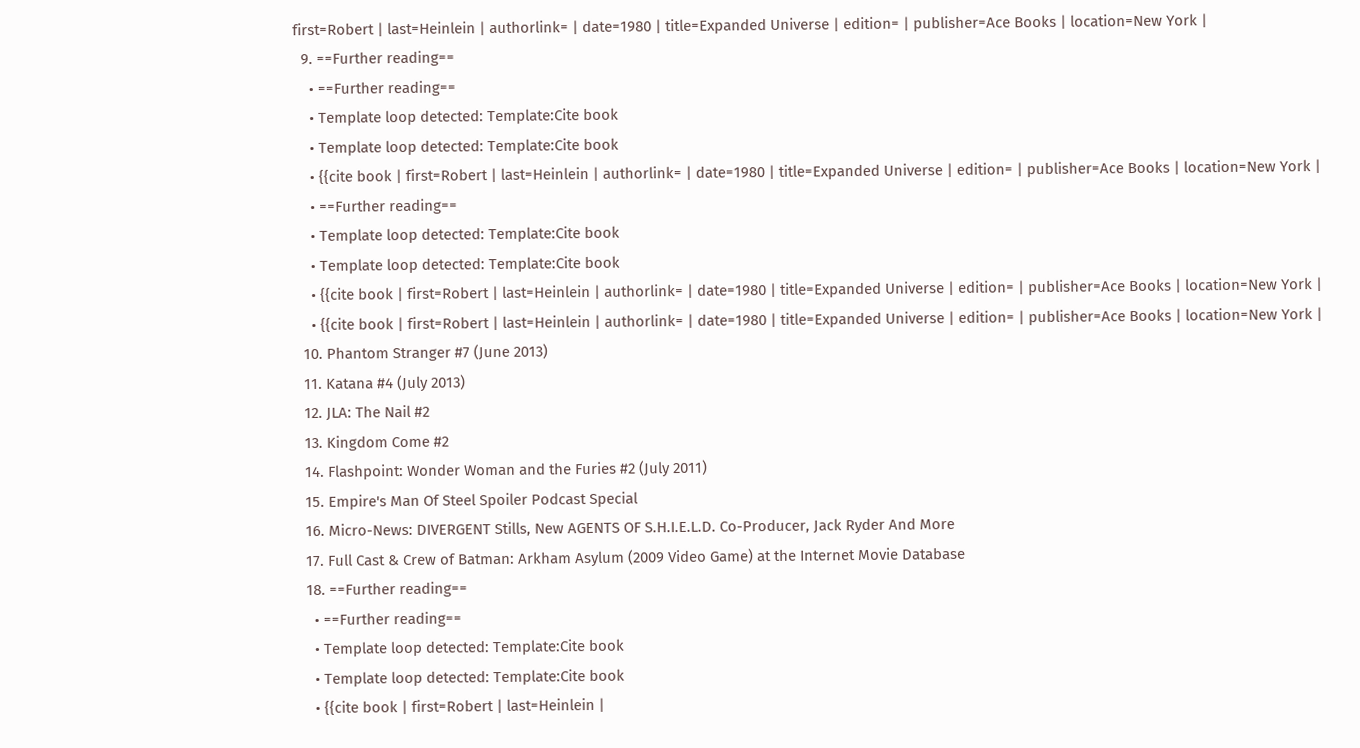first=Robert | last=Heinlein | authorlink= | date=1980 | title=Expanded Universe | edition= | publisher=Ace Books | location=New York |
  9. ==Further reading==
    • ==Further reading==
    • Template loop detected: Template:Cite book
    • Template loop detected: Template:Cite book
    • {{cite book | first=Robert | last=Heinlein | authorlink= | date=1980 | title=Expanded Universe | edition= | publisher=Ace Books | location=New York |
    • ==Further reading==
    • Template loop detected: Template:Cite book
    • Template loop detected: Template:Cite book
    • {{cite book | first=Robert | last=Heinlein | authorlink= | date=1980 | title=Expanded Universe | edition= | publisher=Ace Books | location=New York |
    • {{cite book | first=Robert | last=Heinlein | authorlink= | date=1980 | title=Expanded Universe | edition= | publisher=Ace Books | location=New York |
  10. Phantom Stranger #7 (June 2013)
  11. Katana #4 (July 2013)
  12. JLA: The Nail #2
  13. Kingdom Come #2
  14. Flashpoint: Wonder Woman and the Furies #2 (July 2011)
  15. Empire's Man Of Steel Spoiler Podcast Special
  16. Micro-News: DIVERGENT Stills, New AGENTS OF S.H.I.E.L.D. Co-Producer, Jack Ryder And More
  17. Full Cast & Crew of Batman: Arkham Asylum (2009 Video Game) at the Internet Movie Database
  18. ==Further reading==
    • ==Further reading==
    • Template loop detected: Template:Cite book
    • Template loop detected: Template:Cite book
    • {{cite book | first=Robert | last=Heinlein |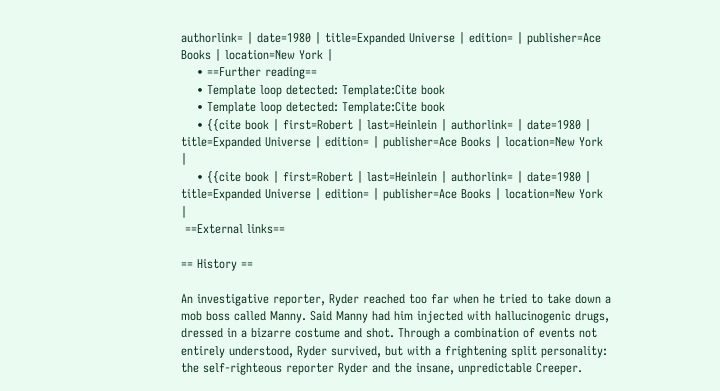authorlink= | date=1980 | title=Expanded Universe | edition= | publisher=Ace Books | location=New York |
    • ==Further reading==
    • Template loop detected: Template:Cite book
    • Template loop detected: Template:Cite book
    • {{cite book | first=Robert | last=Heinlein | authorlink= | date=1980 | title=Expanded Universe | edition= | publisher=Ace Books | location=New York |
    • {{cite book | first=Robert | last=Heinlein | authorlink= | date=1980 | title=Expanded Universe | edition= | publisher=Ace Books | location=New York |
 ==External links==

== History ==

An investigative reporter, Ryder reached too far when he tried to take down a mob boss called Manny. Said Manny had him injected with hallucinogenic drugs, dressed in a bizarre costume and shot. Through a combination of events not entirely understood, Ryder survived, but with a frightening split personality: the self-righteous reporter Ryder and the insane, unpredictable Creeper.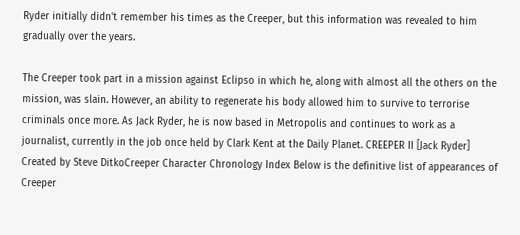Ryder initially didn't remember his times as the Creeper, but this information was revealed to him gradually over the years.

The Creeper took part in a mission against Eclipso in which he, along with almost all the others on the mission, was slain. However, an ability to regenerate his body allowed him to survive to terrorise criminals once more. As Jack Ryder, he is now based in Metropolis and continues to work as a journalist, currently in the job once held by Clark Kent at the Daily Planet. CREEPER II [Jack Ryder] Created by Steve DitkoCreeper Character Chronology Index Below is the definitive list of appearances of Creeper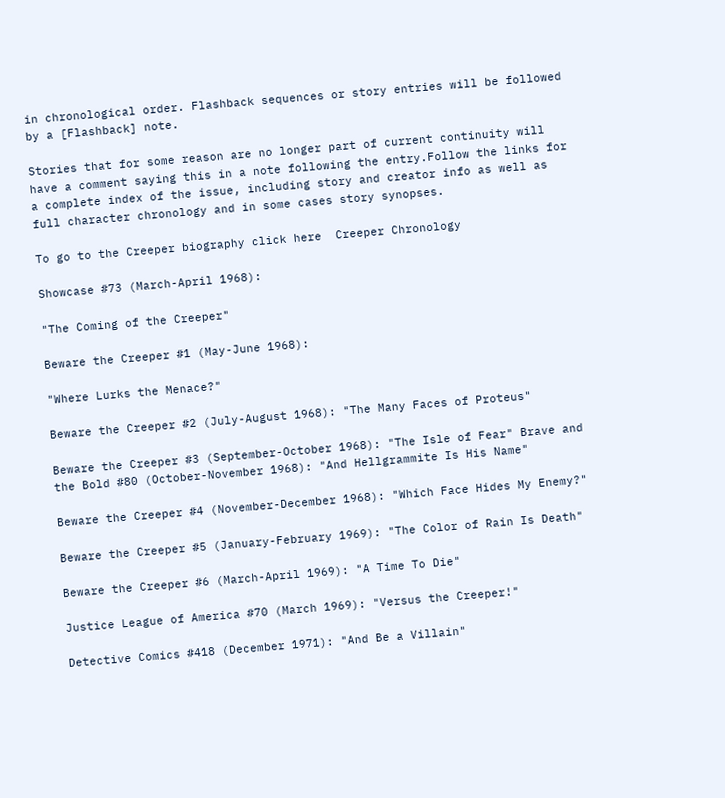in chronological order. Flashback sequences or story entries will be followed by a [Flashback] note.

Stories that for some reason are no longer part of current continuity will have a comment saying this in a note following the entry.Follow the links for a complete index of the issue, including story and creator info as well as full character chronology and in some cases story synopses.

To go to the Creeper biography click here  Creeper Chronology

Showcase #73 (March-April 1968):

"The Coming of the Creeper"

Beware the Creeper #1 (May-June 1968):

"Where Lurks the Menace?"

Beware the Creeper #2 (July-August 1968): "The Many Faces of Proteus"

Beware the Creeper #3 (September-October 1968): "The Isle of Fear" Brave and the Bold #80 (October-November 1968): "And Hellgrammite Is His Name"

Beware the Creeper #4 (November-December 1968): "Which Face Hides My Enemy?"

Beware the Creeper #5 (January-February 1969): "The Color of Rain Is Death"

Beware the Creeper #6 (March-April 1969): "A Time To Die"

Justice League of America #70 (March 1969): "Versus the Creeper!"

Detective Comics #418 (December 1971): "And Be a Villain"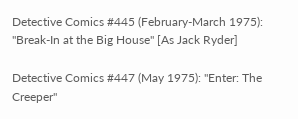Detective Comics #445 (February-March 1975): "Break-In at the Big House" [As Jack Ryder]

Detective Comics #447 (May 1975): "Enter: The Creeper"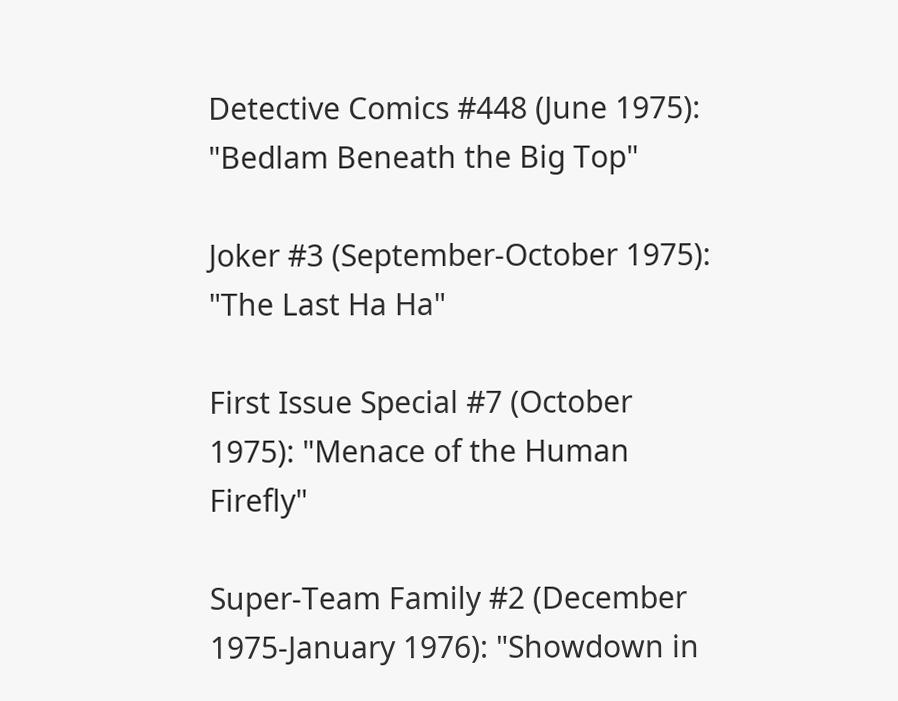Detective Comics #448 (June 1975): "Bedlam Beneath the Big Top"

Joker #3 (September-October 1975): "The Last Ha Ha"

First Issue Special #7 (October 1975): "Menace of the Human Firefly"

Super-Team Family #2 (December 1975-January 1976): "Showdown in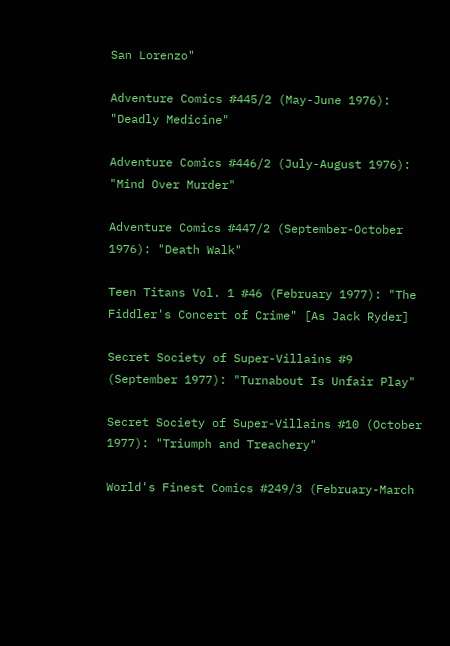San Lorenzo"

Adventure Comics #445/2 (May-June 1976): "Deadly Medicine"

Adventure Comics #446/2 (July-August 1976): "Mind Over Murder"

Adventure Comics #447/2 (September-October 1976): "Death Walk"

Teen Titans Vol. 1 #46 (February 1977): "The Fiddler's Concert of Crime" [As Jack Ryder]

Secret Society of Super-Villains #9 (September 1977): "Turnabout Is Unfair Play"

Secret Society of Super-Villains #10 (October 1977): "Triumph and Treachery"

World's Finest Comics #249/3 (February-March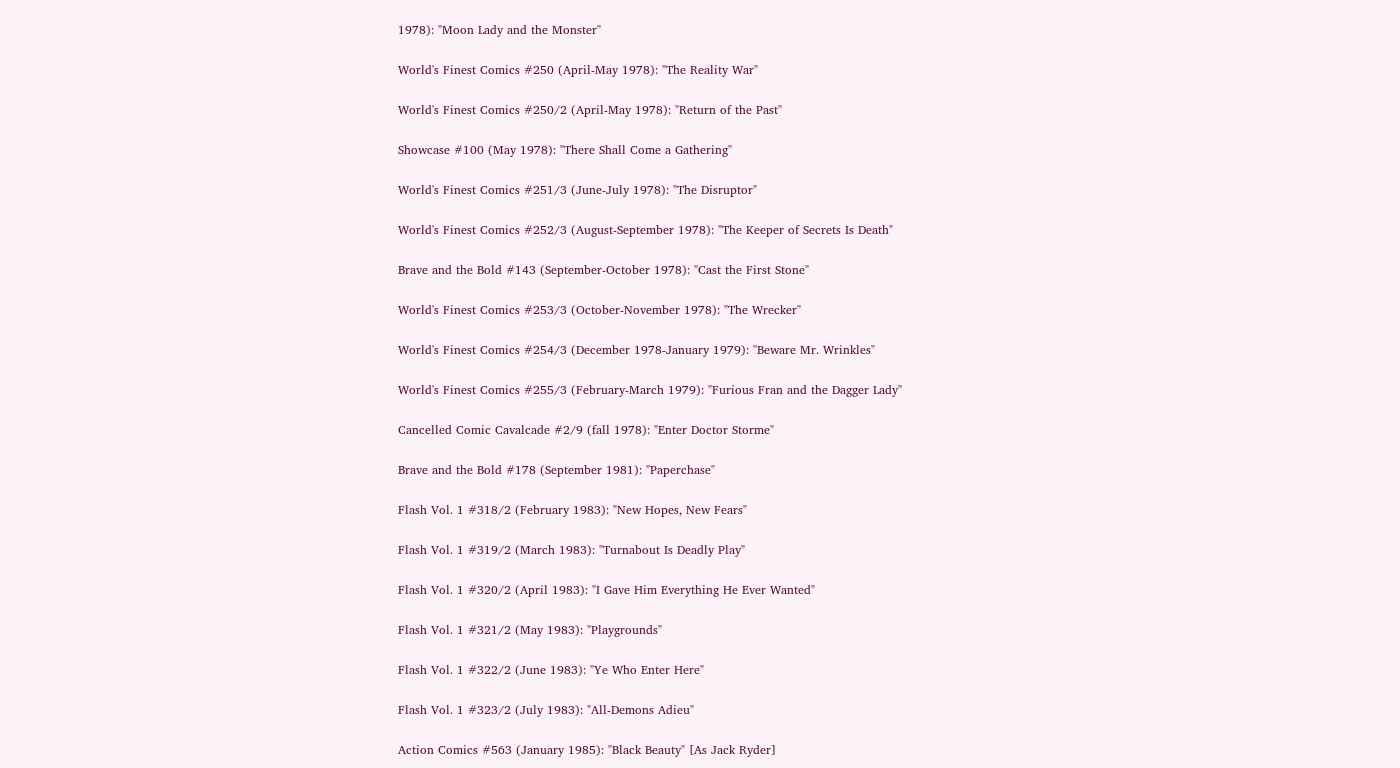1978): "Moon Lady and the Monster"

World's Finest Comics #250 (April-May 1978): "The Reality War"

World's Finest Comics #250/2 (April-May 1978): "Return of the Past"

Showcase #100 (May 1978): "There Shall Come a Gathering"

World's Finest Comics #251/3 (June-July 1978): "The Disruptor"

World's Finest Comics #252/3 (August-September 1978): "The Keeper of Secrets Is Death"

Brave and the Bold #143 (September-October 1978): "Cast the First Stone"

World's Finest Comics #253/3 (October-November 1978): "The Wrecker"

World's Finest Comics #254/3 (December 1978-January 1979): "Beware Mr. Wrinkles"

World's Finest Comics #255/3 (February-March 1979): "Furious Fran and the Dagger Lady"

Cancelled Comic Cavalcade #2/9 (fall 1978): "Enter Doctor Storme"

Brave and the Bold #178 (September 1981): "Paperchase"

Flash Vol. 1 #318/2 (February 1983): "New Hopes, New Fears"

Flash Vol. 1 #319/2 (March 1983): "Turnabout Is Deadly Play"

Flash Vol. 1 #320/2 (April 1983): "I Gave Him Everything He Ever Wanted"

Flash Vol. 1 #321/2 (May 1983): "Playgrounds"

Flash Vol. 1 #322/2 (June 1983): "Ye Who Enter Here"

Flash Vol. 1 #323/2 (July 1983): "All-Demons Adieu"

Action Comics #563 (January 1985): "Black Beauty" [As Jack Ryder]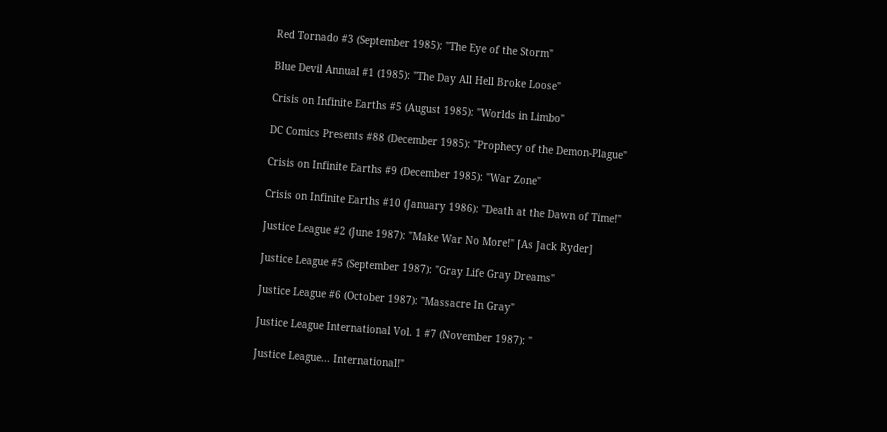Red Tornado #3 (September 1985): "The Eye of the Storm"

Blue Devil Annual #1 (1985): "The Day All Hell Broke Loose"

Crisis on Infinite Earths #5 (August 1985): "Worlds in Limbo"

DC Comics Presents #88 (December 1985): "Prophecy of the Demon-Plague"

Crisis on Infinite Earths #9 (December 1985): "War Zone"

Crisis on Infinite Earths #10 (January 1986): "Death at the Dawn of Time!"

Justice League #2 (June 1987): "Make War No More!" [As Jack Ryder]

Justice League #5 (September 1987): "Gray Life Gray Dreams"

Justice League #6 (October 1987): "Massacre In Gray"

Justice League International Vol. 1 #7 (November 1987): "

Justice League... International!"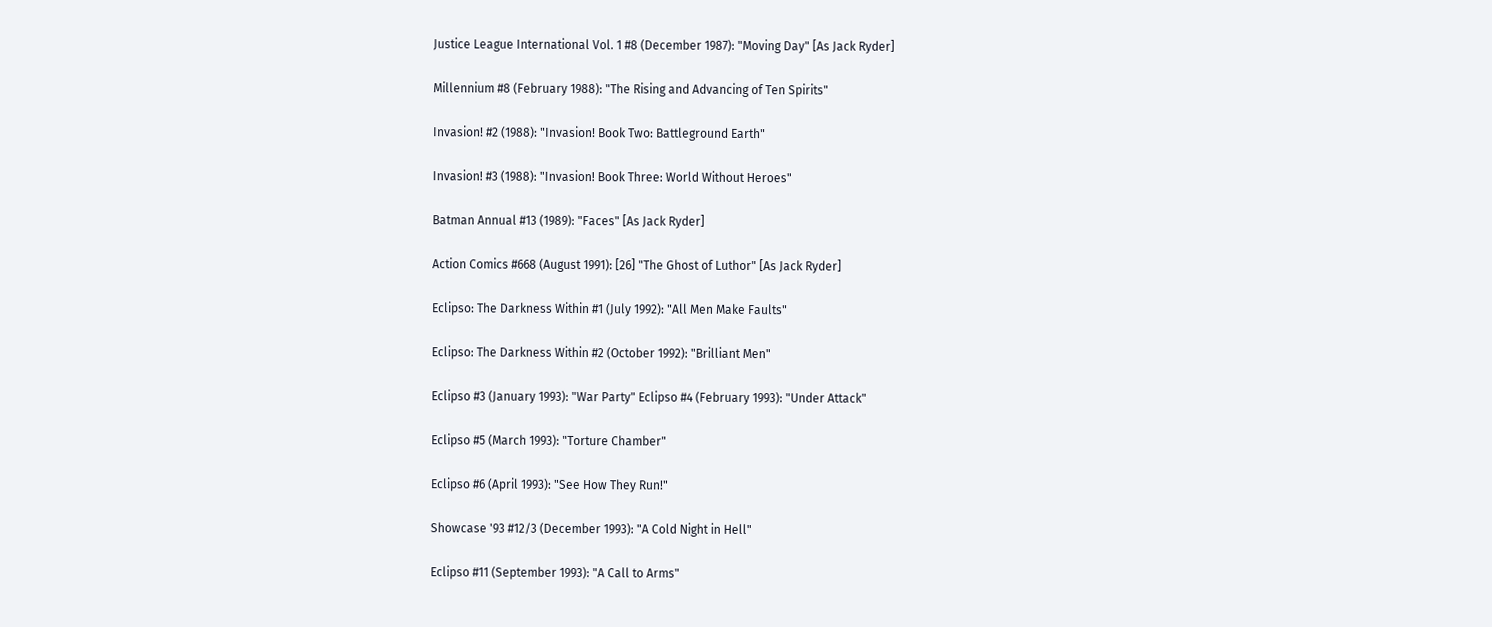Justice League International Vol. 1 #8 (December 1987): "Moving Day" [As Jack Ryder]

Millennium #8 (February 1988): "The Rising and Advancing of Ten Spirits"

Invasion! #2 (1988): "Invasion! Book Two: Battleground Earth"

Invasion! #3 (1988): "Invasion! Book Three: World Without Heroes"

Batman Annual #13 (1989): "Faces" [As Jack Ryder]

Action Comics #668 (August 1991): [26] "The Ghost of Luthor" [As Jack Ryder]

Eclipso: The Darkness Within #1 (July 1992): "All Men Make Faults"

Eclipso: The Darkness Within #2 (October 1992): "Brilliant Men"

Eclipso #3 (January 1993): "War Party" Eclipso #4 (February 1993): "Under Attack"

Eclipso #5 (March 1993): "Torture Chamber"

Eclipso #6 (April 1993): "See How They Run!"

Showcase '93 #12/3 (December 1993): "A Cold Night in Hell"

Eclipso #11 (September 1993): "A Call to Arms"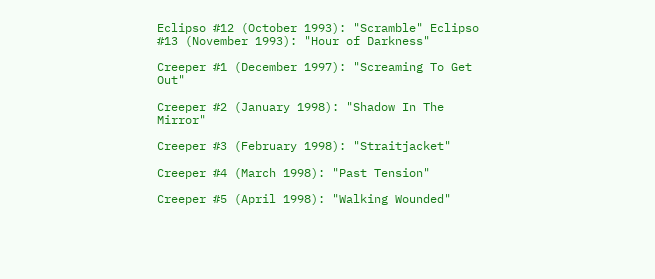Eclipso #12 (October 1993): "Scramble" Eclipso #13 (November 1993): "Hour of Darkness"

Creeper #1 (December 1997): "Screaming To Get Out"

Creeper #2 (January 1998): "Shadow In The Mirror"

Creeper #3 (February 1998): "Straitjacket"

Creeper #4 (March 1998): "Past Tension"

Creeper #5 (April 1998): "Walking Wounded"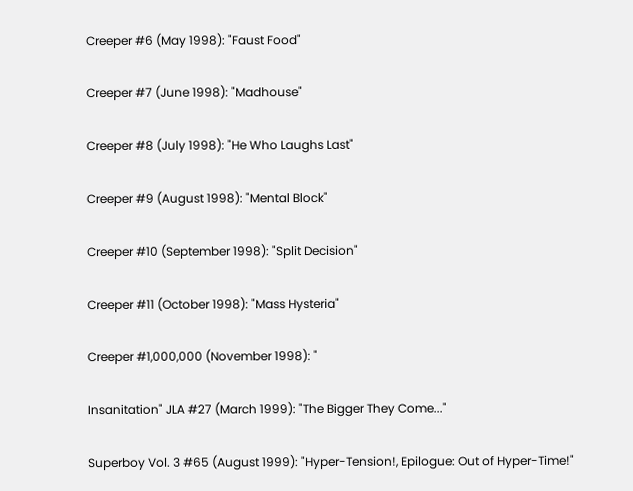Creeper #6 (May 1998): "Faust Food"

Creeper #7 (June 1998): "Madhouse"

Creeper #8 (July 1998): "He Who Laughs Last"

Creeper #9 (August 1998): "Mental Block"

Creeper #10 (September 1998): "Split Decision"

Creeper #11 (October 1998): "Mass Hysteria"

Creeper #1,000,000 (November 1998): "

Insanitation" JLA #27 (March 1999): "The Bigger They Come..."

Superboy Vol. 3 #65 (August 1999): "Hyper-Tension!, Epilogue: Out of Hyper-Time!"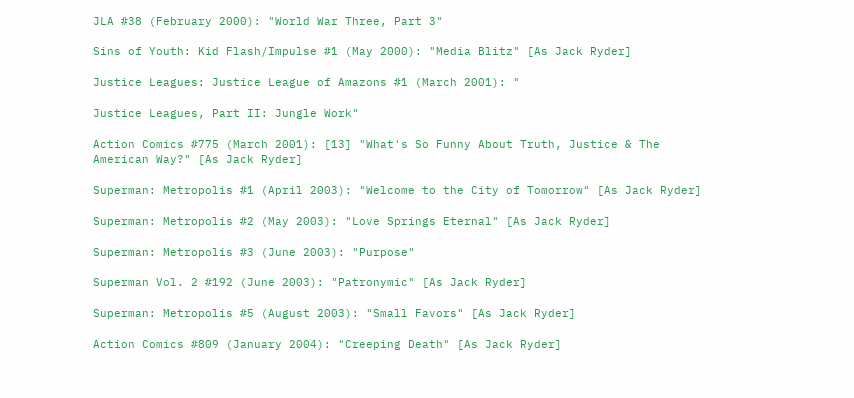JLA #38 (February 2000): "World War Three, Part 3"

Sins of Youth: Kid Flash/Impulse #1 (May 2000): "Media Blitz" [As Jack Ryder]

Justice Leagues: Justice League of Amazons #1 (March 2001): "

Justice Leagues, Part II: Jungle Work"

Action Comics #775 (March 2001): [13] "What's So Funny About Truth, Justice & The American Way?" [As Jack Ryder]

Superman: Metropolis #1 (April 2003): "Welcome to the City of Tomorrow" [As Jack Ryder]

Superman: Metropolis #2 (May 2003): "Love Springs Eternal" [As Jack Ryder]

Superman: Metropolis #3 (June 2003): "Purpose"

Superman Vol. 2 #192 (June 2003): "Patronymic" [As Jack Ryder]

Superman: Metropolis #5 (August 2003): "Small Favors" [As Jack Ryder]

Action Comics #809 (January 2004): "Creeping Death" [As Jack Ryder]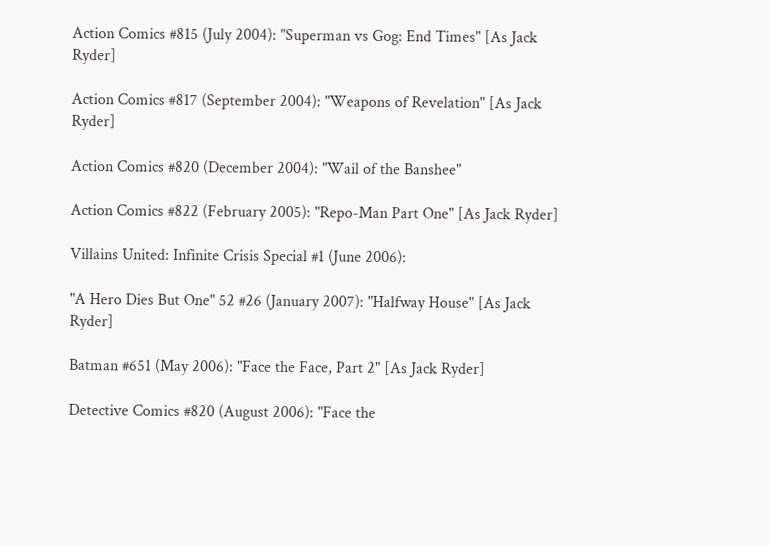Action Comics #815 (July 2004): "Superman vs Gog: End Times" [As Jack Ryder]

Action Comics #817 (September 2004): "Weapons of Revelation" [As Jack Ryder]

Action Comics #820 (December 2004): "Wail of the Banshee"

Action Comics #822 (February 2005): "Repo-Man Part One" [As Jack Ryder]

Villains United: Infinite Crisis Special #1 (June 2006):

"A Hero Dies But One" 52 #26 (January 2007): "Halfway House" [As Jack Ryder]

Batman #651 (May 2006): "Face the Face, Part 2" [As Jack Ryder]

Detective Comics #820 (August 2006): "Face the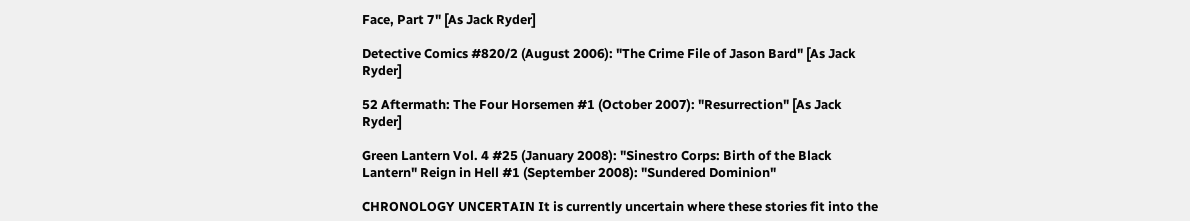Face, Part 7" [As Jack Ryder]

Detective Comics #820/2 (August 2006): "The Crime File of Jason Bard" [As Jack Ryder]

52 Aftermath: The Four Horsemen #1 (October 2007): "Resurrection" [As Jack Ryder]

Green Lantern Vol. 4 #25 (January 2008): "Sinestro Corps: Birth of the Black Lantern" Reign in Hell #1 (September 2008): "Sundered Dominion"

CHRONOLOGY UNCERTAIN It is currently uncertain where these stories fit into the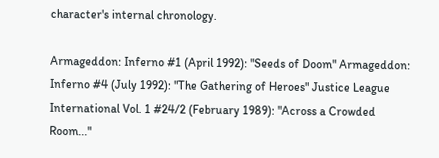character's internal chronology.

Armageddon: Inferno #1 (April 1992): "Seeds of Doom" Armageddon: Inferno #4 (July 1992): "The Gathering of Heroes" Justice League International Vol. 1 #24/2 (February 1989): "Across a Crowded Room..."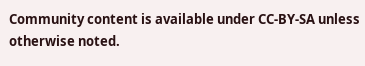Community content is available under CC-BY-SA unless otherwise noted.